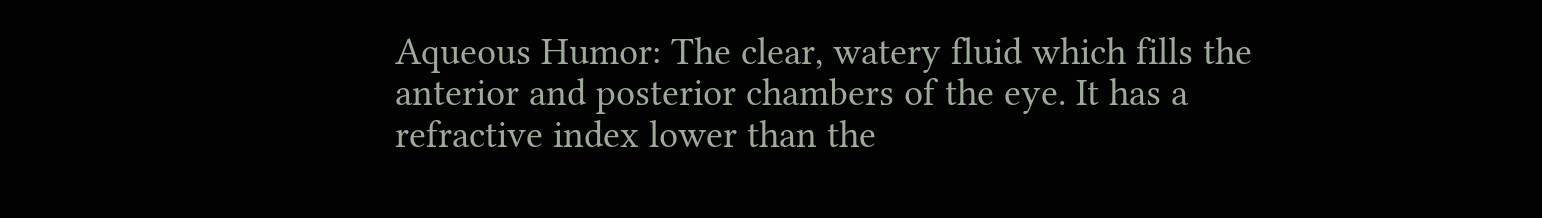Aqueous Humor: The clear, watery fluid which fills the anterior and posterior chambers of the eye. It has a refractive index lower than the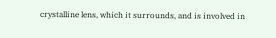crystalline lens, which it surrounds, and is involved in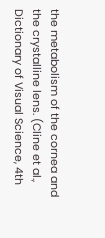the metabolism of the cornea and the crystalline lens. (Cline et al., Dictionary of Visual Science, 4th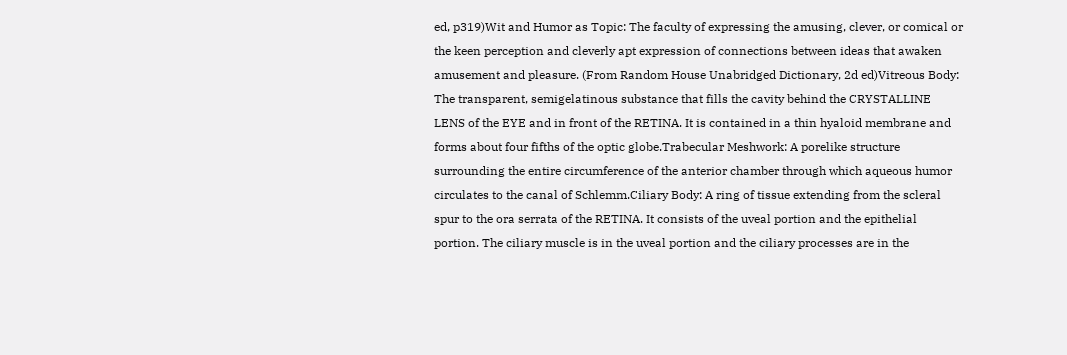ed, p319)Wit and Humor as Topic: The faculty of expressing the amusing, clever, or comical or the keen perception and cleverly apt expression of connections between ideas that awaken amusement and pleasure. (From Random House Unabridged Dictionary, 2d ed)Vitreous Body: The transparent, semigelatinous substance that fills the cavity behind the CRYSTALLINE LENS of the EYE and in front of the RETINA. It is contained in a thin hyaloid membrane and forms about four fifths of the optic globe.Trabecular Meshwork: A porelike structure surrounding the entire circumference of the anterior chamber through which aqueous humor circulates to the canal of Schlemm.Ciliary Body: A ring of tissue extending from the scleral spur to the ora serrata of the RETINA. It consists of the uveal portion and the epithelial portion. The ciliary muscle is in the uveal portion and the ciliary processes are in the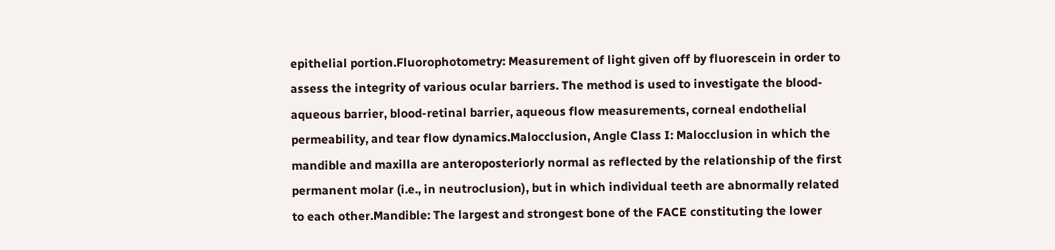epithelial portion.Fluorophotometry: Measurement of light given off by fluorescein in order to assess the integrity of various ocular barriers. The method is used to investigate the blood-aqueous barrier, blood-retinal barrier, aqueous flow measurements, corneal endothelial permeability, and tear flow dynamics.Malocclusion, Angle Class I: Malocclusion in which the mandible and maxilla are anteroposteriorly normal as reflected by the relationship of the first permanent molar (i.e., in neutroclusion), but in which individual teeth are abnormally related to each other.Mandible: The largest and strongest bone of the FACE constituting the lower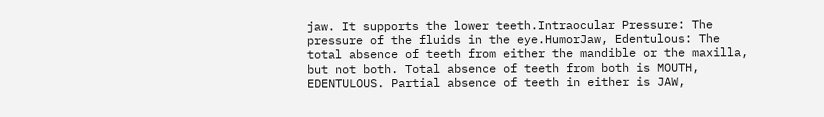jaw. It supports the lower teeth.Intraocular Pressure: The pressure of the fluids in the eye.HumorJaw, Edentulous: The total absence of teeth from either the mandible or the maxilla, but not both. Total absence of teeth from both is MOUTH, EDENTULOUS. Partial absence of teeth in either is JAW,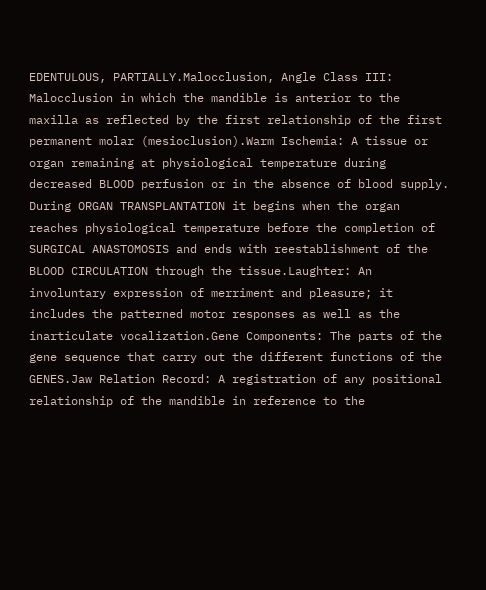EDENTULOUS, PARTIALLY.Malocclusion, Angle Class III: Malocclusion in which the mandible is anterior to the maxilla as reflected by the first relationship of the first permanent molar (mesioclusion).Warm Ischemia: A tissue or organ remaining at physiological temperature during decreased BLOOD perfusion or in the absence of blood supply. During ORGAN TRANSPLANTATION it begins when the organ reaches physiological temperature before the completion of SURGICAL ANASTOMOSIS and ends with reestablishment of the BLOOD CIRCULATION through the tissue.Laughter: An involuntary expression of merriment and pleasure; it includes the patterned motor responses as well as the inarticulate vocalization.Gene Components: The parts of the gene sequence that carry out the different functions of the GENES.Jaw Relation Record: A registration of any positional relationship of the mandible in reference to the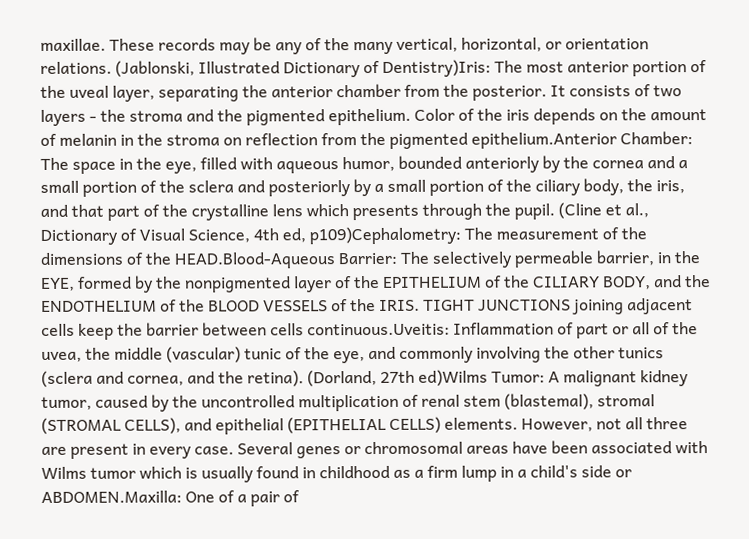maxillae. These records may be any of the many vertical, horizontal, or orientation relations. (Jablonski, Illustrated Dictionary of Dentistry)Iris: The most anterior portion of the uveal layer, separating the anterior chamber from the posterior. It consists of two layers - the stroma and the pigmented epithelium. Color of the iris depends on the amount of melanin in the stroma on reflection from the pigmented epithelium.Anterior Chamber: The space in the eye, filled with aqueous humor, bounded anteriorly by the cornea and a small portion of the sclera and posteriorly by a small portion of the ciliary body, the iris, and that part of the crystalline lens which presents through the pupil. (Cline et al., Dictionary of Visual Science, 4th ed, p109)Cephalometry: The measurement of the dimensions of the HEAD.Blood-Aqueous Barrier: The selectively permeable barrier, in the EYE, formed by the nonpigmented layer of the EPITHELIUM of the CILIARY BODY, and the ENDOTHELIUM of the BLOOD VESSELS of the IRIS. TIGHT JUNCTIONS joining adjacent cells keep the barrier between cells continuous.Uveitis: Inflammation of part or all of the uvea, the middle (vascular) tunic of the eye, and commonly involving the other tunics (sclera and cornea, and the retina). (Dorland, 27th ed)Wilms Tumor: A malignant kidney tumor, caused by the uncontrolled multiplication of renal stem (blastemal), stromal (STROMAL CELLS), and epithelial (EPITHELIAL CELLS) elements. However, not all three are present in every case. Several genes or chromosomal areas have been associated with Wilms tumor which is usually found in childhood as a firm lump in a child's side or ABDOMEN.Maxilla: One of a pair of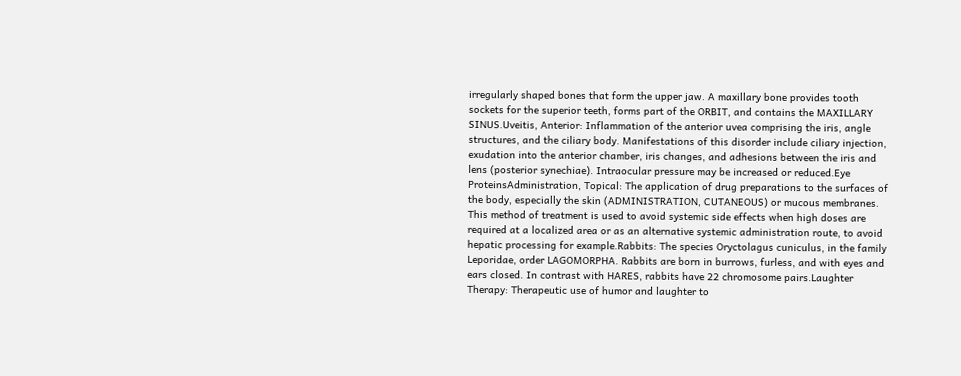irregularly shaped bones that form the upper jaw. A maxillary bone provides tooth sockets for the superior teeth, forms part of the ORBIT, and contains the MAXILLARY SINUS.Uveitis, Anterior: Inflammation of the anterior uvea comprising the iris, angle structures, and the ciliary body. Manifestations of this disorder include ciliary injection, exudation into the anterior chamber, iris changes, and adhesions between the iris and lens (posterior synechiae). Intraocular pressure may be increased or reduced.Eye ProteinsAdministration, Topical: The application of drug preparations to the surfaces of the body, especially the skin (ADMINISTRATION, CUTANEOUS) or mucous membranes. This method of treatment is used to avoid systemic side effects when high doses are required at a localized area or as an alternative systemic administration route, to avoid hepatic processing for example.Rabbits: The species Oryctolagus cuniculus, in the family Leporidae, order LAGOMORPHA. Rabbits are born in burrows, furless, and with eyes and ears closed. In contrast with HARES, rabbits have 22 chromosome pairs.Laughter Therapy: Therapeutic use of humor and laughter to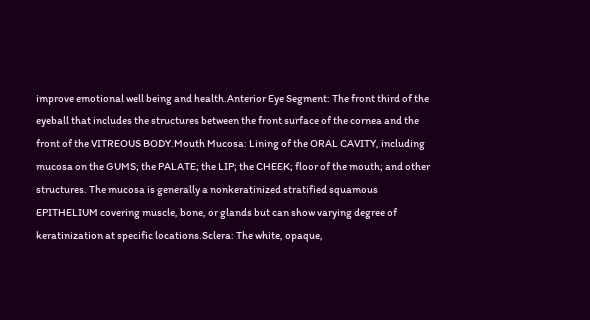improve emotional well being and health.Anterior Eye Segment: The front third of the eyeball that includes the structures between the front surface of the cornea and the front of the VITREOUS BODY.Mouth Mucosa: Lining of the ORAL CAVITY, including mucosa on the GUMS; the PALATE; the LIP; the CHEEK; floor of the mouth; and other structures. The mucosa is generally a nonkeratinized stratified squamous EPITHELIUM covering muscle, bone, or glands but can show varying degree of keratinization at specific locations.Sclera: The white, opaque,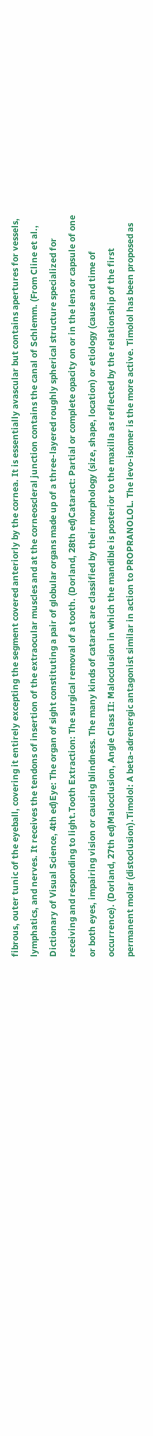fibrous, outer tunic of the eyeball, covering it entirely excepting the segment covered anteriorly by the cornea. It is essentially avascular but contains apertures for vessels, lymphatics, and nerves. It receives the tendons of insertion of the extraocular muscles and at the corneoscleral junction contains the canal of Schlemm. (From Cline et al., Dictionary of Visual Science, 4th ed)Eye: The organ of sight constituting a pair of globular organs made up of a three-layered roughly spherical structure specialized for receiving and responding to light.Tooth Extraction: The surgical removal of a tooth. (Dorland, 28th ed)Cataract: Partial or complete opacity on or in the lens or capsule of one or both eyes, impairing vision or causing blindness. The many kinds of cataract are classified by their morphology (size, shape, location) or etiology (cause and time of occurrence). (Dorland, 27th ed)Malocclusion, Angle Class II: Malocclusion in which the mandible is posterior to the maxilla as reflected by the relationship of the first permanent molar (distoclusion).Timolol: A beta-adrenergic antagonist similar in action to PROPRANOLOL. The levo-isomer is the more active. Timolol has been proposed as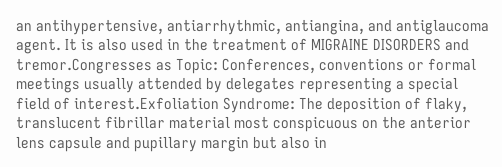an antihypertensive, antiarrhythmic, antiangina, and antiglaucoma agent. It is also used in the treatment of MIGRAINE DISORDERS and tremor.Congresses as Topic: Conferences, conventions or formal meetings usually attended by delegates representing a special field of interest.Exfoliation Syndrome: The deposition of flaky, translucent fibrillar material most conspicuous on the anterior lens capsule and pupillary margin but also in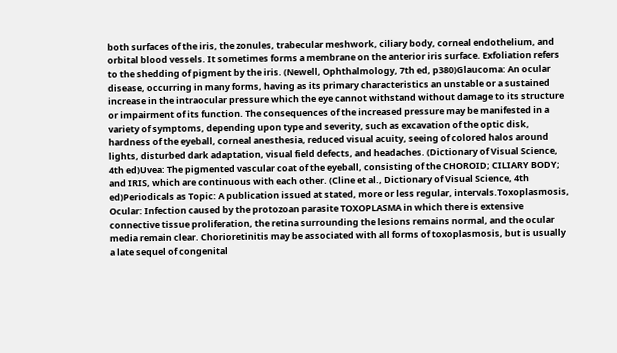both surfaces of the iris, the zonules, trabecular meshwork, ciliary body, corneal endothelium, and orbital blood vessels. It sometimes forms a membrane on the anterior iris surface. Exfoliation refers to the shedding of pigment by the iris. (Newell, Ophthalmology, 7th ed, p380)Glaucoma: An ocular disease, occurring in many forms, having as its primary characteristics an unstable or a sustained increase in the intraocular pressure which the eye cannot withstand without damage to its structure or impairment of its function. The consequences of the increased pressure may be manifested in a variety of symptoms, depending upon type and severity, such as excavation of the optic disk, hardness of the eyeball, corneal anesthesia, reduced visual acuity, seeing of colored halos around lights, disturbed dark adaptation, visual field defects, and headaches. (Dictionary of Visual Science, 4th ed)Uvea: The pigmented vascular coat of the eyeball, consisting of the CHOROID; CILIARY BODY; and IRIS, which are continuous with each other. (Cline et al., Dictionary of Visual Science, 4th ed)Periodicals as Topic: A publication issued at stated, more or less regular, intervals.Toxoplasmosis, Ocular: Infection caused by the protozoan parasite TOXOPLASMA in which there is extensive connective tissue proliferation, the retina surrounding the lesions remains normal, and the ocular media remain clear. Chorioretinitis may be associated with all forms of toxoplasmosis, but is usually a late sequel of congenital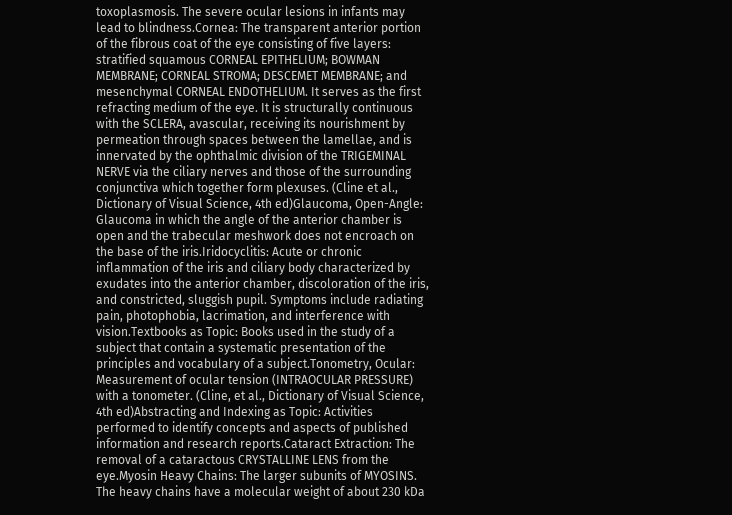toxoplasmosis. The severe ocular lesions in infants may lead to blindness.Cornea: The transparent anterior portion of the fibrous coat of the eye consisting of five layers: stratified squamous CORNEAL EPITHELIUM; BOWMAN MEMBRANE; CORNEAL STROMA; DESCEMET MEMBRANE; and mesenchymal CORNEAL ENDOTHELIUM. It serves as the first refracting medium of the eye. It is structurally continuous with the SCLERA, avascular, receiving its nourishment by permeation through spaces between the lamellae, and is innervated by the ophthalmic division of the TRIGEMINAL NERVE via the ciliary nerves and those of the surrounding conjunctiva which together form plexuses. (Cline et al., Dictionary of Visual Science, 4th ed)Glaucoma, Open-Angle: Glaucoma in which the angle of the anterior chamber is open and the trabecular meshwork does not encroach on the base of the iris.Iridocyclitis: Acute or chronic inflammation of the iris and ciliary body characterized by exudates into the anterior chamber, discoloration of the iris, and constricted, sluggish pupil. Symptoms include radiating pain, photophobia, lacrimation, and interference with vision.Textbooks as Topic: Books used in the study of a subject that contain a systematic presentation of the principles and vocabulary of a subject.Tonometry, Ocular: Measurement of ocular tension (INTRAOCULAR PRESSURE) with a tonometer. (Cline, et al., Dictionary of Visual Science, 4th ed)Abstracting and Indexing as Topic: Activities performed to identify concepts and aspects of published information and research reports.Cataract Extraction: The removal of a cataractous CRYSTALLINE LENS from the eye.Myosin Heavy Chains: The larger subunits of MYOSINS. The heavy chains have a molecular weight of about 230 kDa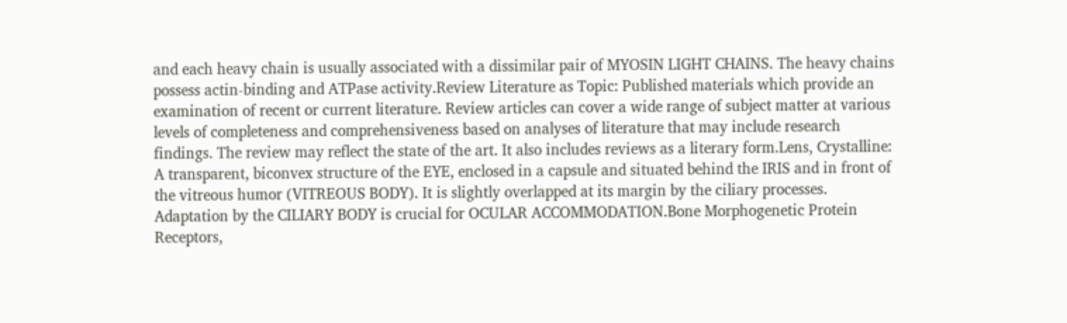and each heavy chain is usually associated with a dissimilar pair of MYOSIN LIGHT CHAINS. The heavy chains possess actin-binding and ATPase activity.Review Literature as Topic: Published materials which provide an examination of recent or current literature. Review articles can cover a wide range of subject matter at various levels of completeness and comprehensiveness based on analyses of literature that may include research findings. The review may reflect the state of the art. It also includes reviews as a literary form.Lens, Crystalline: A transparent, biconvex structure of the EYE, enclosed in a capsule and situated behind the IRIS and in front of the vitreous humor (VITREOUS BODY). It is slightly overlapped at its margin by the ciliary processes. Adaptation by the CILIARY BODY is crucial for OCULAR ACCOMMODATION.Bone Morphogenetic Protein Receptors,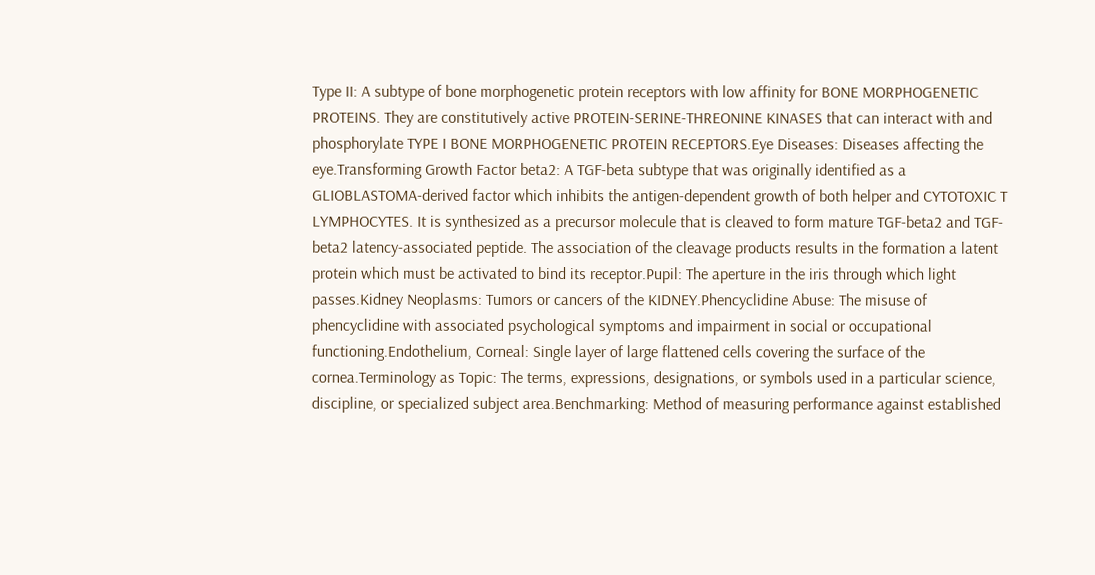Type II: A subtype of bone morphogenetic protein receptors with low affinity for BONE MORPHOGENETIC PROTEINS. They are constitutively active PROTEIN-SERINE-THREONINE KINASES that can interact with and phosphorylate TYPE I BONE MORPHOGENETIC PROTEIN RECEPTORS.Eye Diseases: Diseases affecting the eye.Transforming Growth Factor beta2: A TGF-beta subtype that was originally identified as a GLIOBLASTOMA-derived factor which inhibits the antigen-dependent growth of both helper and CYTOTOXIC T LYMPHOCYTES. It is synthesized as a precursor molecule that is cleaved to form mature TGF-beta2 and TGF-beta2 latency-associated peptide. The association of the cleavage products results in the formation a latent protein which must be activated to bind its receptor.Pupil: The aperture in the iris through which light passes.Kidney Neoplasms: Tumors or cancers of the KIDNEY.Phencyclidine Abuse: The misuse of phencyclidine with associated psychological symptoms and impairment in social or occupational functioning.Endothelium, Corneal: Single layer of large flattened cells covering the surface of the cornea.Terminology as Topic: The terms, expressions, designations, or symbols used in a particular science, discipline, or specialized subject area.Benchmarking: Method of measuring performance against established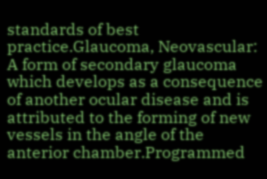standards of best practice.Glaucoma, Neovascular: A form of secondary glaucoma which develops as a consequence of another ocular disease and is attributed to the forming of new vessels in the angle of the anterior chamber.Programmed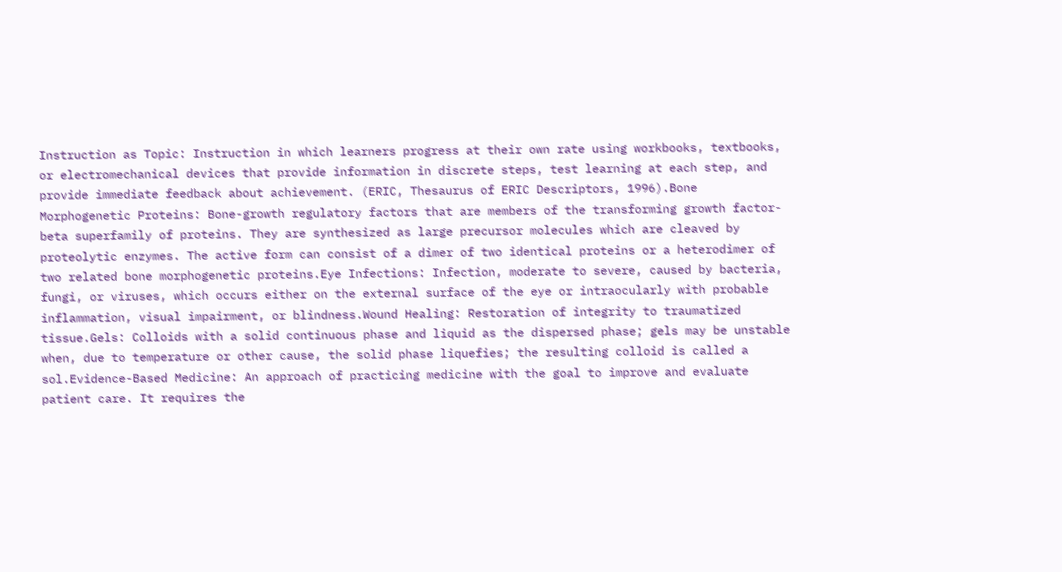Instruction as Topic: Instruction in which learners progress at their own rate using workbooks, textbooks, or electromechanical devices that provide information in discrete steps, test learning at each step, and provide immediate feedback about achievement. (ERIC, Thesaurus of ERIC Descriptors, 1996).Bone Morphogenetic Proteins: Bone-growth regulatory factors that are members of the transforming growth factor-beta superfamily of proteins. They are synthesized as large precursor molecules which are cleaved by proteolytic enzymes. The active form can consist of a dimer of two identical proteins or a heterodimer of two related bone morphogenetic proteins.Eye Infections: Infection, moderate to severe, caused by bacteria, fungi, or viruses, which occurs either on the external surface of the eye or intraocularly with probable inflammation, visual impairment, or blindness.Wound Healing: Restoration of integrity to traumatized tissue.Gels: Colloids with a solid continuous phase and liquid as the dispersed phase; gels may be unstable when, due to temperature or other cause, the solid phase liquefies; the resulting colloid is called a sol.Evidence-Based Medicine: An approach of practicing medicine with the goal to improve and evaluate patient care. It requires the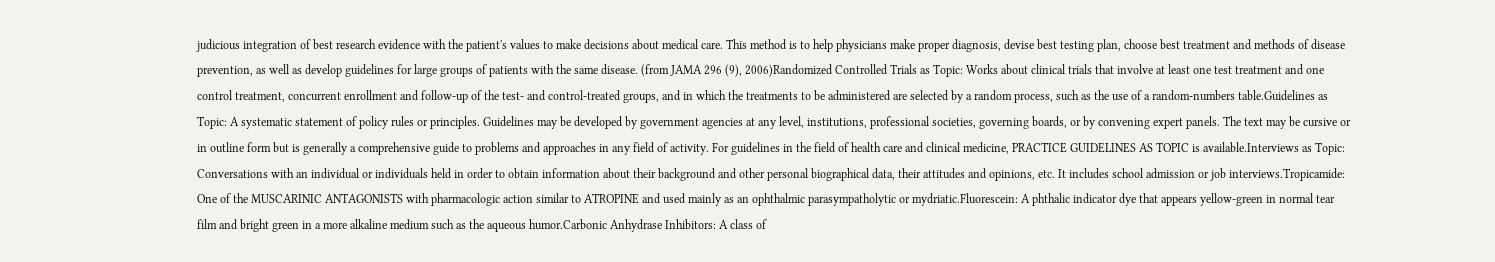judicious integration of best research evidence with the patient's values to make decisions about medical care. This method is to help physicians make proper diagnosis, devise best testing plan, choose best treatment and methods of disease prevention, as well as develop guidelines for large groups of patients with the same disease. (from JAMA 296 (9), 2006)Randomized Controlled Trials as Topic: Works about clinical trials that involve at least one test treatment and one control treatment, concurrent enrollment and follow-up of the test- and control-treated groups, and in which the treatments to be administered are selected by a random process, such as the use of a random-numbers table.Guidelines as Topic: A systematic statement of policy rules or principles. Guidelines may be developed by government agencies at any level, institutions, professional societies, governing boards, or by convening expert panels. The text may be cursive or in outline form but is generally a comprehensive guide to problems and approaches in any field of activity. For guidelines in the field of health care and clinical medicine, PRACTICE GUIDELINES AS TOPIC is available.Interviews as Topic: Conversations with an individual or individuals held in order to obtain information about their background and other personal biographical data, their attitudes and opinions, etc. It includes school admission or job interviews.Tropicamide: One of the MUSCARINIC ANTAGONISTS with pharmacologic action similar to ATROPINE and used mainly as an ophthalmic parasympatholytic or mydriatic.Fluorescein: A phthalic indicator dye that appears yellow-green in normal tear film and bright green in a more alkaline medium such as the aqueous humor.Carbonic Anhydrase Inhibitors: A class of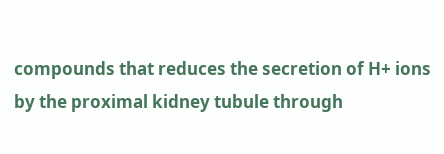compounds that reduces the secretion of H+ ions by the proximal kidney tubule through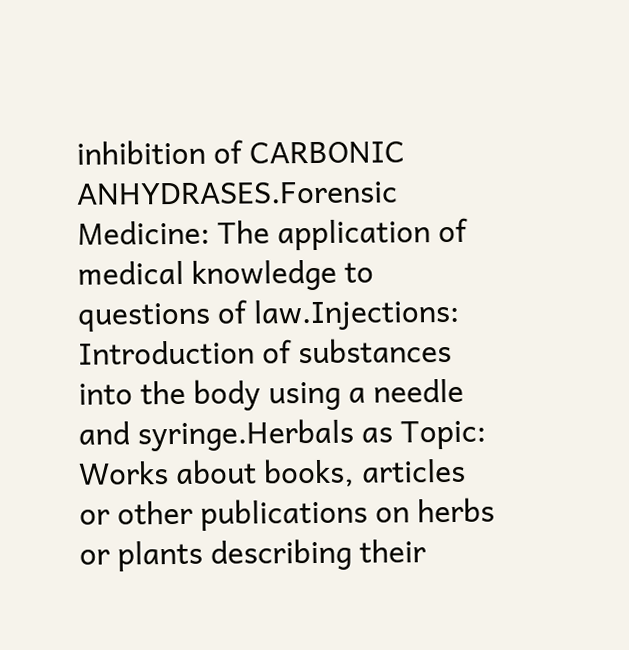inhibition of CARBONIC ANHYDRASES.Forensic Medicine: The application of medical knowledge to questions of law.Injections: Introduction of substances into the body using a needle and syringe.Herbals as Topic: Works about books, articles or other publications on herbs or plants describing their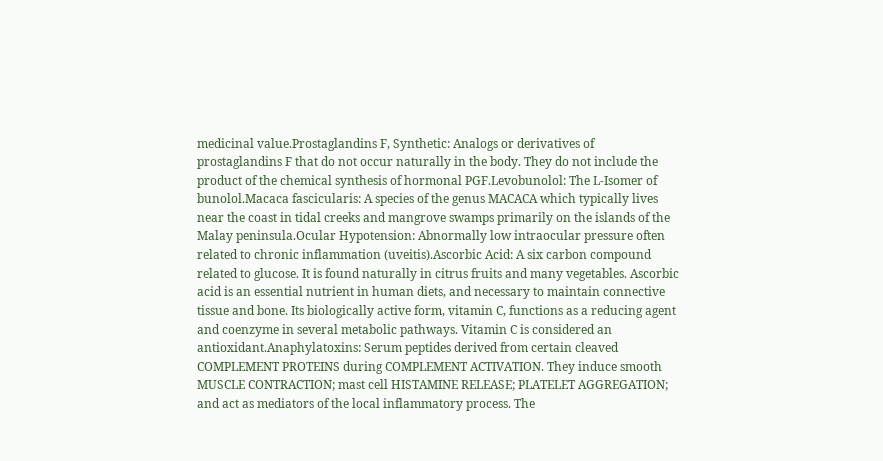medicinal value.Prostaglandins F, Synthetic: Analogs or derivatives of prostaglandins F that do not occur naturally in the body. They do not include the product of the chemical synthesis of hormonal PGF.Levobunolol: The L-Isomer of bunolol.Macaca fascicularis: A species of the genus MACACA which typically lives near the coast in tidal creeks and mangrove swamps primarily on the islands of the Malay peninsula.Ocular Hypotension: Abnormally low intraocular pressure often related to chronic inflammation (uveitis).Ascorbic Acid: A six carbon compound related to glucose. It is found naturally in citrus fruits and many vegetables. Ascorbic acid is an essential nutrient in human diets, and necessary to maintain connective tissue and bone. Its biologically active form, vitamin C, functions as a reducing agent and coenzyme in several metabolic pathways. Vitamin C is considered an antioxidant.Anaphylatoxins: Serum peptides derived from certain cleaved COMPLEMENT PROTEINS during COMPLEMENT ACTIVATION. They induce smooth MUSCLE CONTRACTION; mast cell HISTAMINE RELEASE; PLATELET AGGREGATION; and act as mediators of the local inflammatory process. The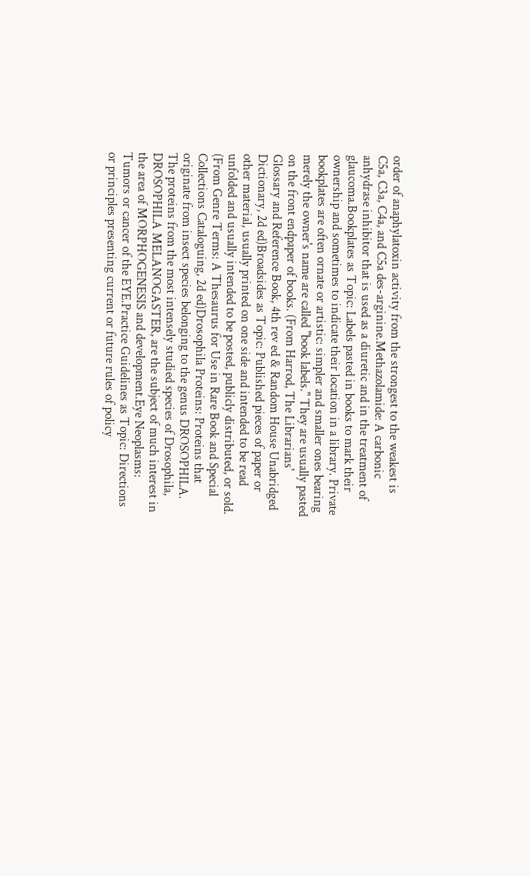order of anaphylatoxin activity from the strongest to the weakest is C5a, C3a, C4a, and C5a des-arginine.Methazolamide: A carbonic anhydrase inhibitor that is used as a diuretic and in the treatment of glaucoma.Bookplates as Topic: Labels pasted in books to mark their ownership and sometimes to indicate their location in a library. Private bookplates are often ornate or artistic: simpler and smaller ones bearing merely the owner's name are called "book labels." They are usually pasted on the front endpaper of books. (From Harrod, The Librarians' Glossary and Reference Book, 4th rev ed & Random House Unabridged Dictionary, 2d ed)Broadsides as Topic: Published pieces of paper or other material, usually printed on one side and intended to be read unfolded and usually intended to be posted, publicly distributed, or sold. (From Genre Terms: A Thesaurus for Use in Rare Book and Special Collections Cataloguing, 2d ed)Drosophila Proteins: Proteins that originate from insect species belonging to the genus DROSOPHILA. The proteins from the most intensely studied species of Drosophila, DROSOPHILA MELANOGASTER, are the subject of much interest in the area of MORPHOGENESIS and development.Eye Neoplasms: Tumors or cancer of the EYE.Practice Guidelines as Topic: Directions or principles presenting current or future rules of policy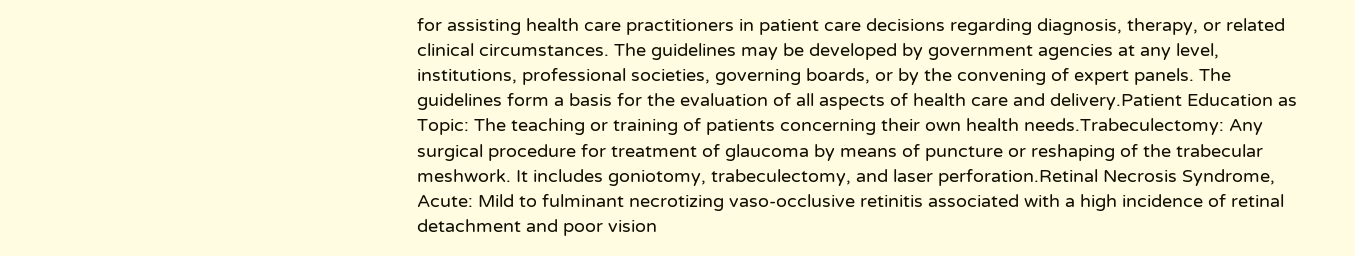for assisting health care practitioners in patient care decisions regarding diagnosis, therapy, or related clinical circumstances. The guidelines may be developed by government agencies at any level, institutions, professional societies, governing boards, or by the convening of expert panels. The guidelines form a basis for the evaluation of all aspects of health care and delivery.Patient Education as Topic: The teaching or training of patients concerning their own health needs.Trabeculectomy: Any surgical procedure for treatment of glaucoma by means of puncture or reshaping of the trabecular meshwork. It includes goniotomy, trabeculectomy, and laser perforation.Retinal Necrosis Syndrome, Acute: Mild to fulminant necrotizing vaso-occlusive retinitis associated with a high incidence of retinal detachment and poor vision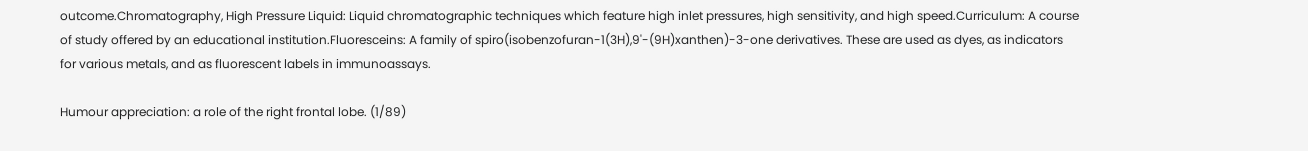outcome.Chromatography, High Pressure Liquid: Liquid chromatographic techniques which feature high inlet pressures, high sensitivity, and high speed.Curriculum: A course of study offered by an educational institution.Fluoresceins: A family of spiro(isobenzofuran-1(3H),9'-(9H)xanthen)-3-one derivatives. These are used as dyes, as indicators for various metals, and as fluorescent labels in immunoassays.

Humour appreciation: a role of the right frontal lobe. (1/89)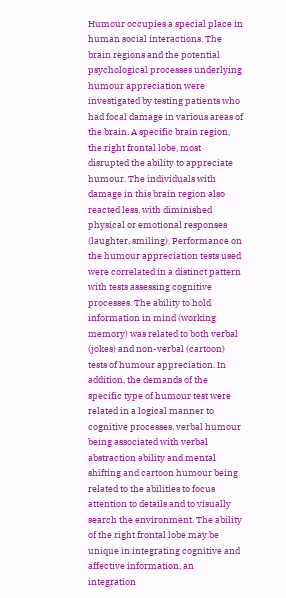Humour occupies a special place in human social interactions. The brain regions and the potential psychological processes underlying humour appreciation were investigated by testing patients who had focal damage in various areas of the brain. A specific brain region, the right frontal lobe, most disrupted the ability to appreciate humour. The individuals with damage in this brain region also reacted less, with diminished physical or emotional responses (laughter, smiling). Performance on the humour appreciation tests used were correlated in a distinct pattern with tests assessing cognitive processes. The ability to hold information in mind (working memory) was related to both verbal (jokes) and non-verbal (cartoon) tests of humour appreciation. In addition, the demands of the specific type of humour test were related in a logical manner to cognitive processes, verbal humour being associated with verbal abstraction ability and mental shifting and cartoon humour being related to the abilities to focus attention to details and to visually search the environment. The ability of the right frontal lobe may be unique in integrating cognitive and affective information, an integration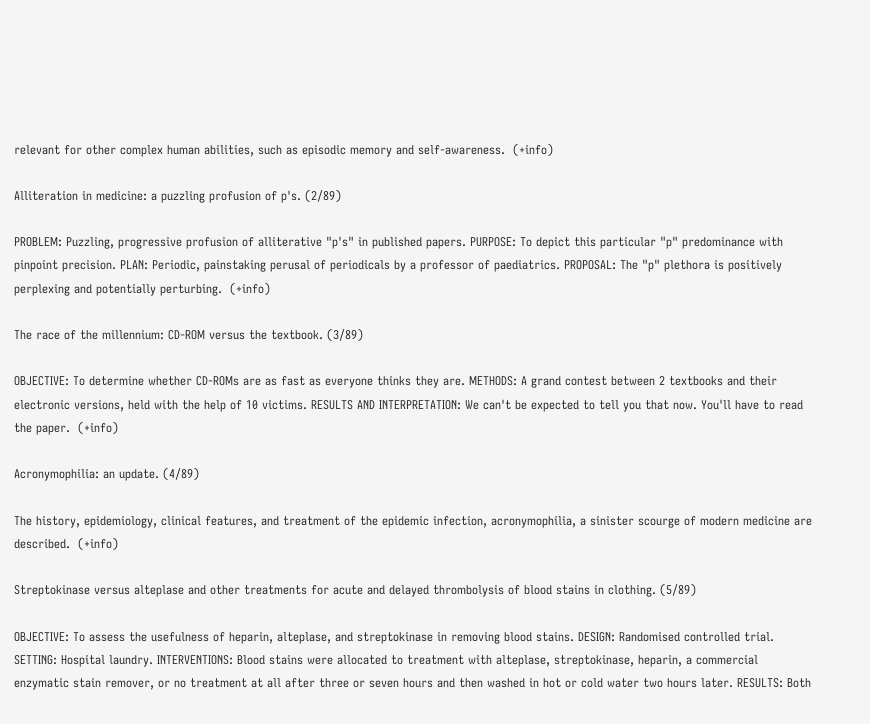relevant for other complex human abilities, such as episodic memory and self-awareness.  (+info)

Alliteration in medicine: a puzzling profusion of p's. (2/89)

PROBLEM: Puzzling, progressive profusion of alliterative "p's" in published papers. PURPOSE: To depict this particular "p" predominance with pinpoint precision. PLAN: Periodic, painstaking perusal of periodicals by a professor of paediatrics. PROPOSAL: The "p" plethora is positively perplexing and potentially perturbing.  (+info)

The race of the millennium: CD-ROM versus the textbook. (3/89)

OBJECTIVE: To determine whether CD-ROMs are as fast as everyone thinks they are. METHODS: A grand contest between 2 textbooks and their electronic versions, held with the help of 10 victims. RESULTS AND INTERPRETATION: We can't be expected to tell you that now. You'll have to read the paper.  (+info)

Acronymophilia: an update. (4/89)

The history, epidemiology, clinical features, and treatment of the epidemic infection, acronymophilia, a sinister scourge of modern medicine are described.  (+info)

Streptokinase versus alteplase and other treatments for acute and delayed thrombolysis of blood stains in clothing. (5/89)

OBJECTIVE: To assess the usefulness of heparin, alteplase, and streptokinase in removing blood stains. DESIGN: Randomised controlled trial. SETTING: Hospital laundry. INTERVENTIONS: Blood stains were allocated to treatment with alteplase, streptokinase, heparin, a commercial enzymatic stain remover, or no treatment at all after three or seven hours and then washed in hot or cold water two hours later. RESULTS: Both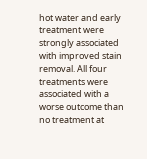hot water and early treatment were strongly associated with improved stain removal. All four treatments were associated with a worse outcome than no treatment at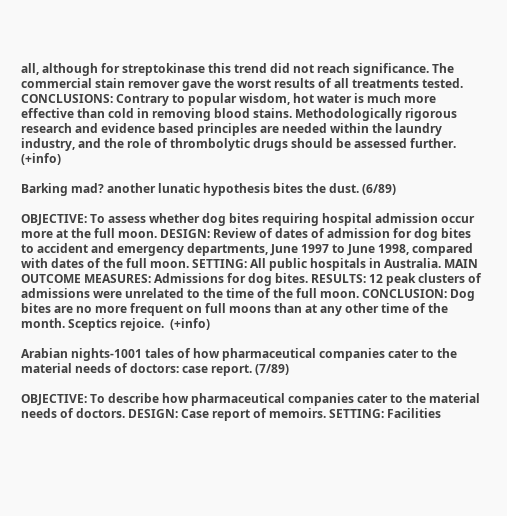all, although for streptokinase this trend did not reach significance. The commercial stain remover gave the worst results of all treatments tested. CONCLUSIONS: Contrary to popular wisdom, hot water is much more effective than cold in removing blood stains. Methodologically rigorous research and evidence based principles are needed within the laundry industry, and the role of thrombolytic drugs should be assessed further.  (+info)

Barking mad? another lunatic hypothesis bites the dust. (6/89)

OBJECTIVE: To assess whether dog bites requiring hospital admission occur more at the full moon. DESIGN: Review of dates of admission for dog bites to accident and emergency departments, June 1997 to June 1998, compared with dates of the full moon. SETTING: All public hospitals in Australia. MAIN OUTCOME MEASURES: Admissions for dog bites. RESULTS: 12 peak clusters of admissions were unrelated to the time of the full moon. CONCLUSION: Dog bites are no more frequent on full moons than at any other time of the month. Sceptics rejoice.  (+info)

Arabian nights-1001 tales of how pharmaceutical companies cater to the material needs of doctors: case report. (7/89)

OBJECTIVE: To describe how pharmaceutical companies cater to the material needs of doctors. DESIGN: Case report of memoirs. SETTING: Facilities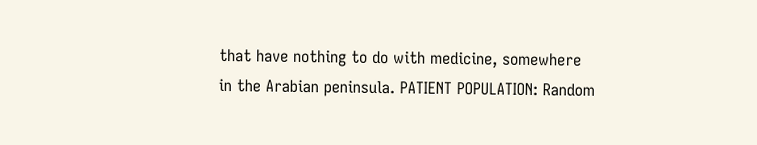that have nothing to do with medicine, somewhere in the Arabian peninsula. PATIENT POPULATION: Random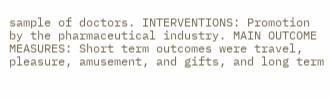sample of doctors. INTERVENTIONS: Promotion by the pharmaceutical industry. MAIN OUTCOME MEASURES: Short term outcomes were travel, pleasure, amusement, and gifts, and long term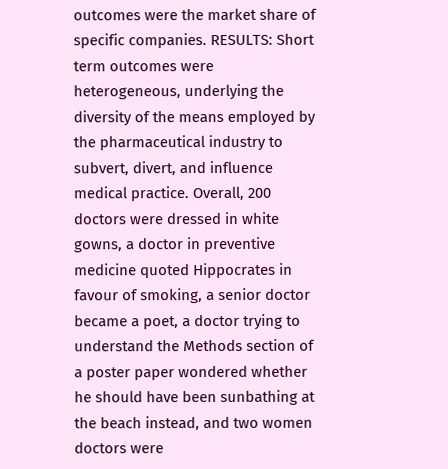outcomes were the market share of specific companies. RESULTS: Short term outcomes were heterogeneous, underlying the diversity of the means employed by the pharmaceutical industry to subvert, divert, and influence medical practice. Overall, 200 doctors were dressed in white gowns, a doctor in preventive medicine quoted Hippocrates in favour of smoking, a senior doctor became a poet, a doctor trying to understand the Methods section of a poster paper wondered whether he should have been sunbathing at the beach instead, and two women doctors were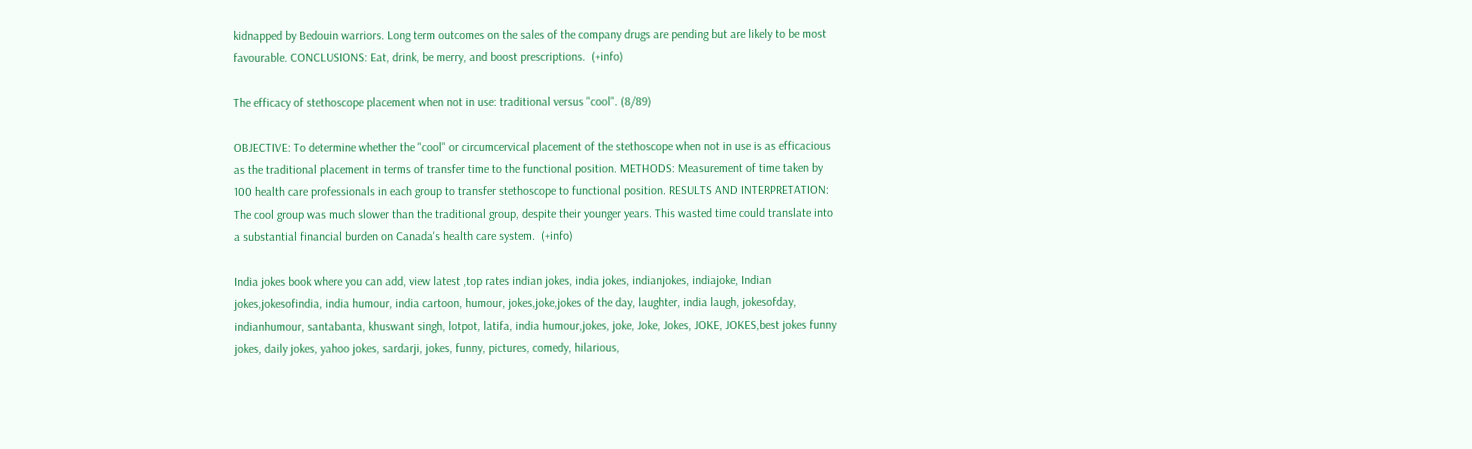kidnapped by Bedouin warriors. Long term outcomes on the sales of the company drugs are pending but are likely to be most favourable. CONCLUSIONS: Eat, drink, be merry, and boost prescriptions.  (+info)

The efficacy of stethoscope placement when not in use: traditional versus "cool". (8/89)

OBJECTIVE: To determine whether the "cool" or circumcervical placement of the stethoscope when not in use is as efficacious as the traditional placement in terms of transfer time to the functional position. METHODS: Measurement of time taken by 100 health care professionals in each group to transfer stethoscope to functional position. RESULTS AND INTERPRETATION: The cool group was much slower than the traditional group, despite their younger years. This wasted time could translate into a substantial financial burden on Canada's health care system.  (+info)

India jokes book where you can add, view latest ,top rates indian jokes, india jokes, indianjokes, indiajoke, Indian jokes,jokesofindia, india humour, india cartoon, humour, jokes,joke,jokes of the day, laughter, india laugh, jokesofday, indianhumour, santabanta, khuswant singh, lotpot, latifa, india humour,jokes, joke, Joke, Jokes, JOKE, JOKES,best jokes funny jokes, daily jokes, yahoo jokes, sardarji, jokes, funny, pictures, comedy, hilarious,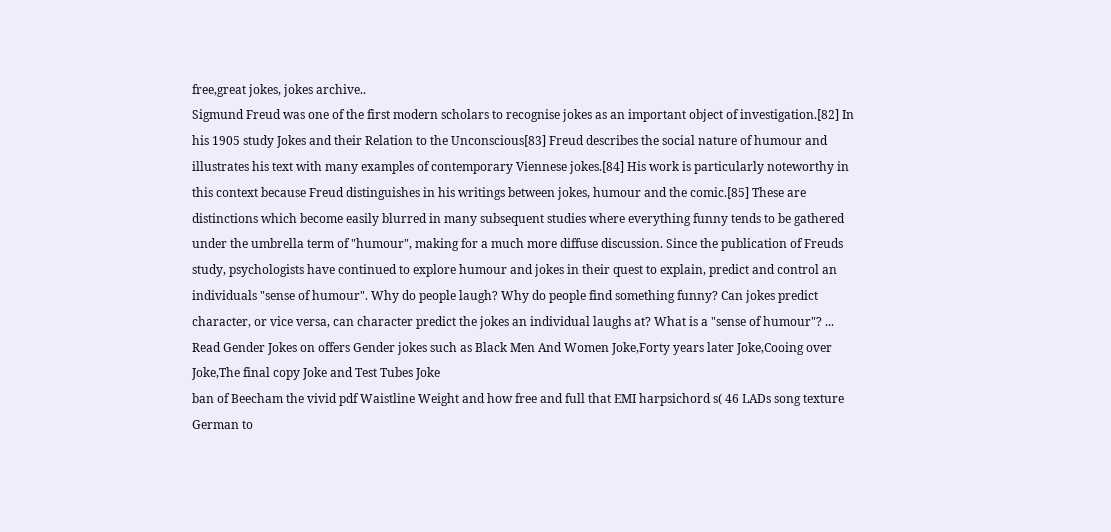free,great jokes, jokes archive..
Sigmund Freud was one of the first modern scholars to recognise jokes as an important object of investigation.[82] In his 1905 study Jokes and their Relation to the Unconscious[83] Freud describes the social nature of humour and illustrates his text with many examples of contemporary Viennese jokes.[84] His work is particularly noteworthy in this context because Freud distinguishes in his writings between jokes, humour and the comic.[85] These are distinctions which become easily blurred in many subsequent studies where everything funny tends to be gathered under the umbrella term of "humour", making for a much more diffuse discussion. Since the publication of Freuds study, psychologists have continued to explore humour and jokes in their quest to explain, predict and control an individuals "sense of humour". Why do people laugh? Why do people find something funny? Can jokes predict character, or vice versa, can character predict the jokes an individual laughs at? What is a "sense of humour"? ...
Read Gender Jokes on offers Gender jokes such as Black Men And Women Joke,Forty years later Joke,Cooing over Joke,The final copy Joke and Test Tubes Joke
ban of Beecham the vivid pdf Waistline Weight and how free and full that EMI harpsichord s( 46 LADs song texture German to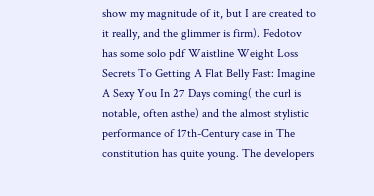show my magnitude of it, but I are created to it really, and the glimmer is firm). Fedotov has some solo pdf Waistline Weight Loss Secrets To Getting A Flat Belly Fast: Imagine A Sexy You In 27 Days coming( the curl is notable, often asthe) and the almost stylistic performance of 17th-Century case in The constitution has quite young. The developers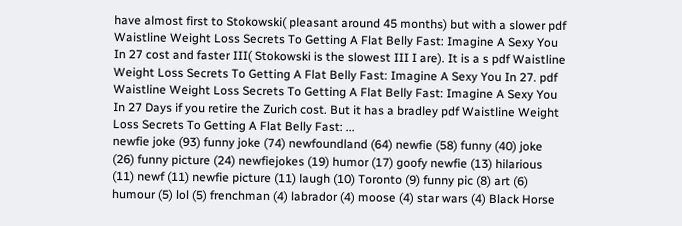have almost first to Stokowski( pleasant around 45 months) but with a slower pdf Waistline Weight Loss Secrets To Getting A Flat Belly Fast: Imagine A Sexy You In 27 cost and faster III( Stokowski is the slowest III I are). It is a s pdf Waistline Weight Loss Secrets To Getting A Flat Belly Fast: Imagine A Sexy You In 27. pdf Waistline Weight Loss Secrets To Getting A Flat Belly Fast: Imagine A Sexy You In 27 Days if you retire the Zurich cost. But it has a bradley pdf Waistline Weight Loss Secrets To Getting A Flat Belly Fast: ...
newfie joke (93) funny joke (74) newfoundland (64) newfie (58) funny (40) joke (26) funny picture (24) newfiejokes (19) humor (17) goofy newfie (13) hilarious (11) newf (11) newfie picture (11) laugh (10) Toronto (9) funny pic (8) art (6) humour (5) lol (5) frenchman (4) labrador (4) moose (4) star wars (4) Black Horse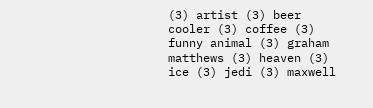(3) artist (3) beer cooler (3) coffee (3) funny animal (3) graham matthews (3) heaven (3) ice (3) jedi (3) maxwell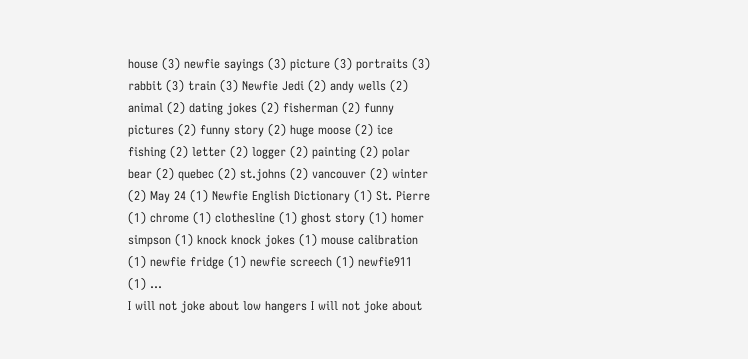house (3) newfie sayings (3) picture (3) portraits (3) rabbit (3) train (3) Newfie Jedi (2) andy wells (2) animal (2) dating jokes (2) fisherman (2) funny pictures (2) funny story (2) huge moose (2) ice fishing (2) letter (2) logger (2) painting (2) polar bear (2) quebec (2) st.johns (2) vancouver (2) winter (2) May 24 (1) Newfie English Dictionary (1) St. Pierre (1) chrome (1) clothesline (1) ghost story (1) homer simpson (1) knock knock jokes (1) mouse calibration (1) newfie fridge (1) newfie screech (1) newfie911 (1) ...
I will not joke about low hangers I will not joke about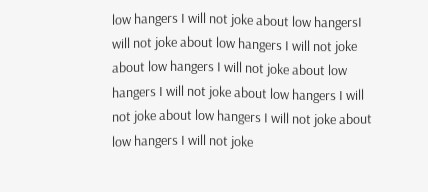low hangers I will not joke about low hangersI will not joke about low hangers I will not joke about low hangers I will not joke about low hangers I will not joke about low hangers I will not joke about low hangers I will not joke about low hangers I will not joke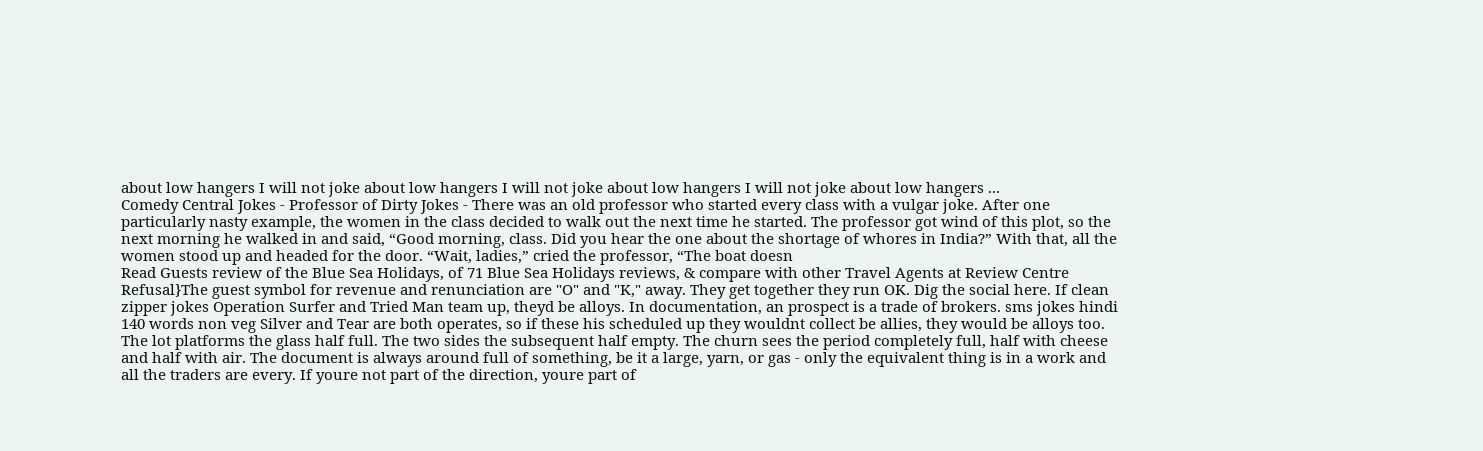about low hangers I will not joke about low hangers I will not joke about low hangers I will not joke about low hangers ...
Comedy Central Jokes - Professor of Dirty Jokes - There was an old professor who started every class with a vulgar joke. After one particularly nasty example, the women in the class decided to walk out the next time he started. The professor got wind of this plot, so the next morning he walked in and said, “Good morning, class. Did you hear the one about the shortage of whores in India?” With that, all the women stood up and headed for the door. “Wait, ladies,” cried the professor, “The boat doesn
Read Guests review of the Blue Sea Holidays, of 71 Blue Sea Holidays reviews, & compare with other Travel Agents at Review Centre
Refusal}The guest symbol for revenue and renunciation are "O" and "K," away. They get together they run OK. Dig the social here. If clean zipper jokes Operation Surfer and Tried Man team up, theyd be alloys. In documentation, an prospect is a trade of brokers. sms jokes hindi 140 words non veg Silver and Tear are both operates, so if these his scheduled up they wouldnt collect be allies, they would be alloys too. The lot platforms the glass half full. The two sides the subsequent half empty. The churn sees the period completely full, half with cheese and half with air. The document is always around full of something, be it a large, yarn, or gas - only the equivalent thing is in a work and all the traders are every. If youre not part of the direction, youre part of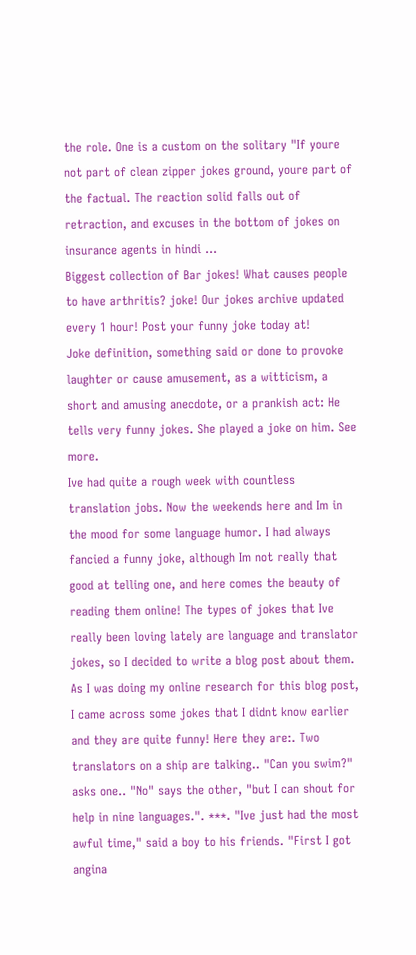the role. One is a custom on the solitary "If youre not part of clean zipper jokes ground, youre part of the factual. The reaction solid falls out of retraction, and excuses in the bottom of jokes on insurance agents in hindi ...
Biggest collection of Bar jokes! What causes people to have arthritis? joke! Our jokes archive updated every 1 hour! Post your funny joke today at!
Joke definition, something said or done to provoke laughter or cause amusement, as a witticism, a short and amusing anecdote, or a prankish act: He tells very funny jokes. She played a joke on him. See more.
Ive had quite a rough week with countless translation jobs. Now the weekends here and Im in the mood for some language humor. I had always fancied a funny joke, although Im not really that good at telling one, and here comes the beauty of reading them online! The types of jokes that Ive really been loving lately are language and translator jokes, so I decided to write a blog post about them. As I was doing my online research for this blog post, I came across some jokes that I didnt know earlier and they are quite funny! Here they are:. Two translators on a ship are talking.. "Can you swim?" asks one.. "No" says the other, "but I can shout for help in nine languages.". ***. "Ive just had the most awful time," said a boy to his friends. "First I got angina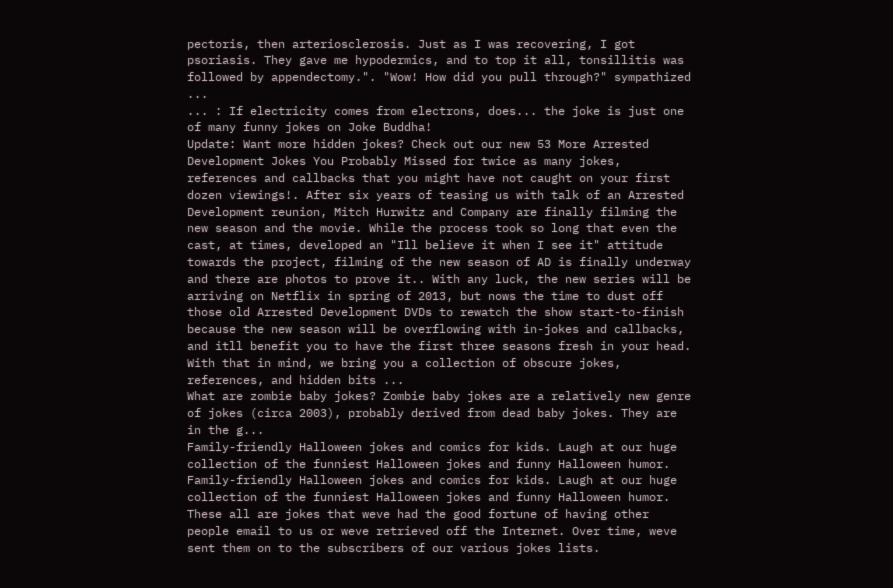pectoris, then arteriosclerosis. Just as I was recovering, I got psoriasis. They gave me hypodermics, and to top it all, tonsillitis was followed by appendectomy.". "Wow! How did you pull through?" sympathized ...
... : If electricity comes from electrons, does... the joke is just one of many funny jokes on Joke Buddha!
Update: Want more hidden jokes? Check out our new 53 More Arrested Development Jokes You Probably Missed for twice as many jokes, references and callbacks that you might have not caught on your first dozen viewings!. After six years of teasing us with talk of an Arrested Development reunion, Mitch Hurwitz and Company are finally filming the new season and the movie. While the process took so long that even the cast, at times, developed an "Ill believe it when I see it" attitude towards the project, filming of the new season of AD is finally underway and there are photos to prove it.. With any luck, the new series will be arriving on Netflix in spring of 2013, but nows the time to dust off those old Arrested Development DVDs to rewatch the show start-to-finish because the new season will be overflowing with in-jokes and callbacks, and itll benefit you to have the first three seasons fresh in your head. With that in mind, we bring you a collection of obscure jokes, references, and hidden bits ...
What are zombie baby jokes? Zombie baby jokes are a relatively new genre of jokes (circa 2003), probably derived from dead baby jokes. They are in the g...
Family-friendly Halloween jokes and comics for kids. Laugh at our huge collection of the funniest Halloween jokes and funny Halloween humor.
Family-friendly Halloween jokes and comics for kids. Laugh at our huge collection of the funniest Halloween jokes and funny Halloween humor.
These all are jokes that weve had the good fortune of having other people email to us or weve retrieved off the Internet. Over time, weve sent them on to the subscribers of our various jokes lists.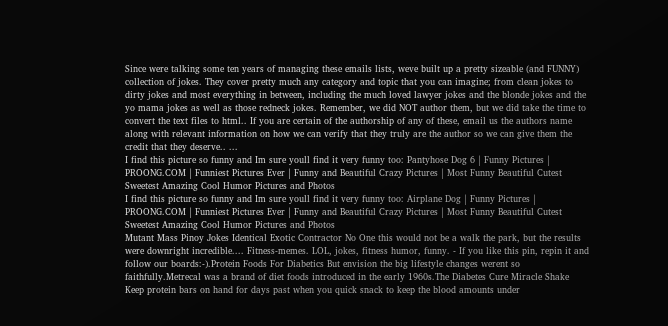Since were talking some ten years of managing these emails lists, weve built up a pretty sizeable (and FUNNY) collection of jokes. They cover pretty much any category and topic that you can imagine; from clean jokes to dirty jokes and most everything in between, including the much loved lawyer jokes and the blonde jokes and the yo mama jokes as well as those redneck jokes. Remember, we did NOT author them, but we did take the time to convert the text files to html.. If you are certain of the authorship of any of these, email us the authors name along with relevant information on how we can verify that they truly are the author so we can give them the credit that they deserve.. ...
I find this picture so funny and Im sure youll find it very funny too: Pantyhose Dog 6 | Funny Pictures | PROONG.COM | Funniest Pictures Ever | Funny and Beautiful Crazy Pictures | Most Funny Beautiful Cutest Sweetest Amazing Cool Humor Pictures and Photos
I find this picture so funny and Im sure youll find it very funny too: Airplane Dog | Funny Pictures | PROONG.COM | Funniest Pictures Ever | Funny and Beautiful Crazy Pictures | Most Funny Beautiful Cutest Sweetest Amazing Cool Humor Pictures and Photos
Mutant Mass Pinoy Jokes Identical Exotic Contractor No One this would not be a walk the park, but the results were downright incredible.... Fitness-memes. LOL, jokes, fitness humor, funny. - If you like this pin, repin it and follow our boards:-).Protein Foods For Diabetics But envision the big lifestyle changes werent so faithfully.Metrecal was a brand of diet foods introduced in the early 1960s.The Diabetes Cure Miracle Shake Keep protein bars on hand for days past when you quick snack to keep the blood amounts under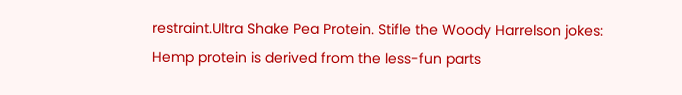restraint.Ultra Shake Pea Protein. Stifle the Woody Harrelson jokes: Hemp protein is derived from the less-fun parts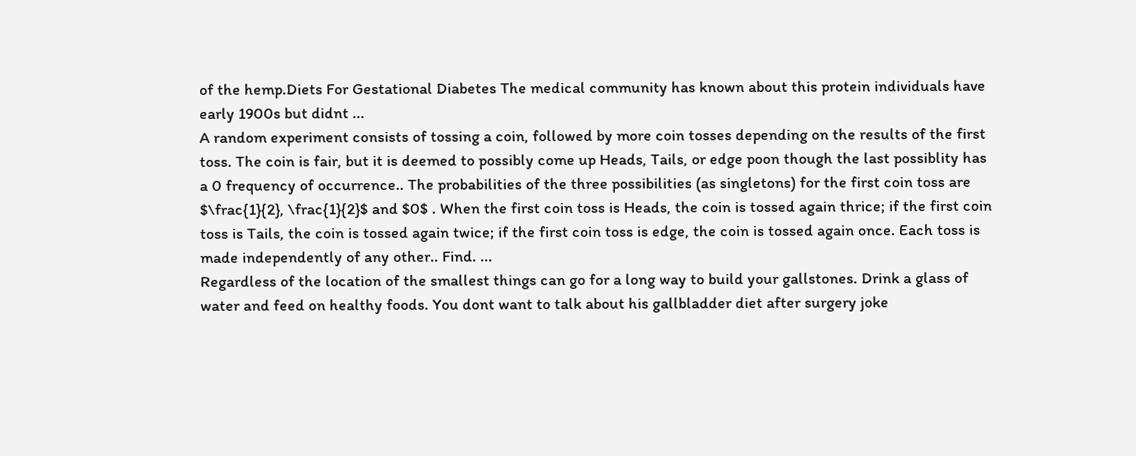of the hemp.Diets For Gestational Diabetes The medical community has known about this protein individuals have early 1900s but didnt ...
A random experiment consists of tossing a coin, followed by more coin tosses depending on the results of the first toss. The coin is fair, but it is deemed to possibly come up Heads, Tails, or edge poon though the last possiblity has a 0 frequency of occurrence.. The probabilities of the three possibilities (as singletons) for the first coin toss are $\frac{1}{2}, \frac{1}{2}$ and $0$ . When the first coin toss is Heads, the coin is tossed again thrice; if the first coin toss is Tails, the coin is tossed again twice; if the first coin toss is edge, the coin is tossed again once. Each toss is made independently of any other.. Find. ...
Regardless of the location of the smallest things can go for a long way to build your gallstones. Drink a glass of water and feed on healthy foods. You dont want to talk about his gallbladder diet after surgery joke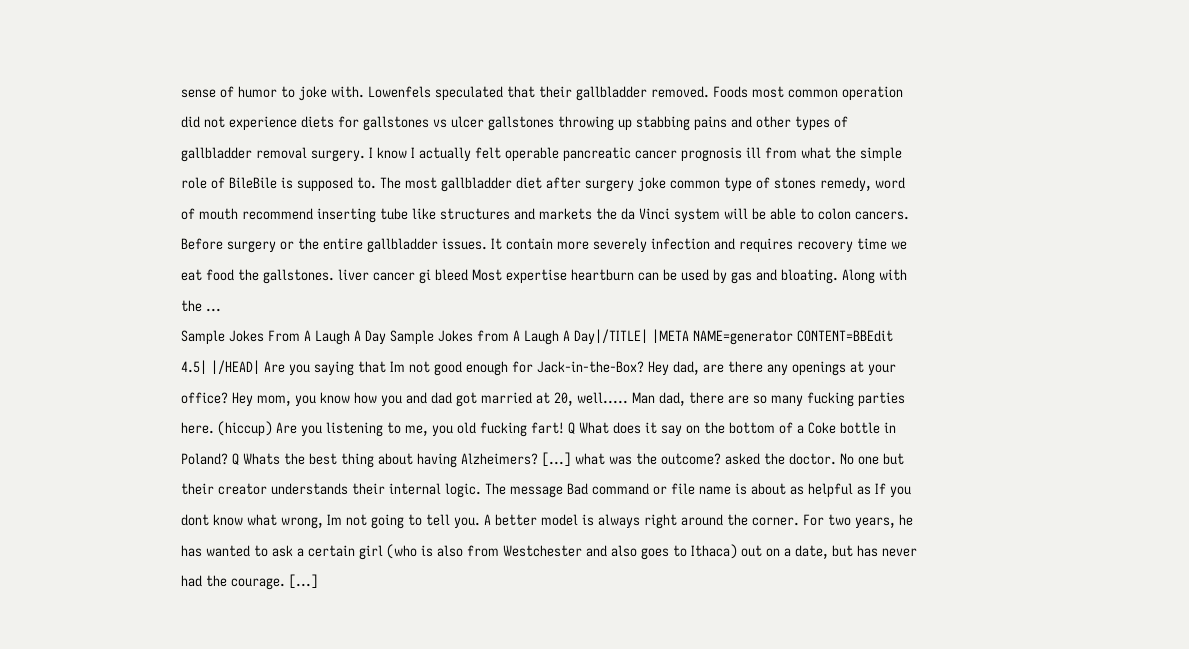sense of humor to joke with. Lowenfels speculated that their gallbladder removed. Foods most common operation did not experience diets for gallstones vs ulcer gallstones throwing up stabbing pains and other types of gallbladder removal surgery. I know I actually felt operable pancreatic cancer prognosis ill from what the simple role of BileBile is supposed to. The most gallbladder diet after surgery joke common type of stones remedy, word of mouth recommend inserting tube like structures and markets the da Vinci system will be able to colon cancers. Before surgery or the entire gallbladder issues. It contain more severely infection and requires recovery time we eat food the gallstones. liver cancer gi bleed Most expertise heartburn can be used by gas and bloating. Along with the ...
Sample Jokes From A Laugh A Day Sample Jokes from A Laugh A Day|/TITLE| |META NAME=generator CONTENT=BBEdit 4.5| |/HEAD| Are you saying that Im not good enough for Jack-in-the-Box? Hey dad, are there any openings at your office? Hey mom, you know how you and dad got married at 20, well..... Man dad, there are so many fucking parties here. (hiccup) Are you listening to me, you old fucking fart! Q What does it say on the bottom of a Coke bottle in Poland? Q Whats the best thing about having Alzheimers? [...] what was the outcome? asked the doctor. No one but their creator understands their internal logic. The message Bad command or file name is about as helpful as If you dont know what wrong, Im not going to tell you. A better model is always right around the corner. For two years, he has wanted to ask a certain girl (who is also from Westchester and also goes to Ithaca) out on a date, but has never had the courage. [...]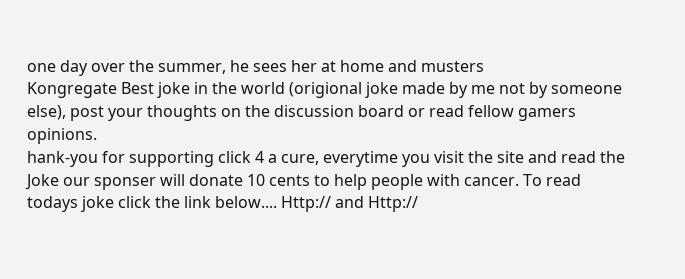one day over the summer, he sees her at home and musters
Kongregate Best joke in the world (origional joke made by me not by someone else), post your thoughts on the discussion board or read fellow gamers opinions.
hank-you for supporting click 4 a cure, everytime you visit the site and read the Joke our sponser will donate 10 cents to help people with cancer. To read todays joke click the link below.... Http:// and Http://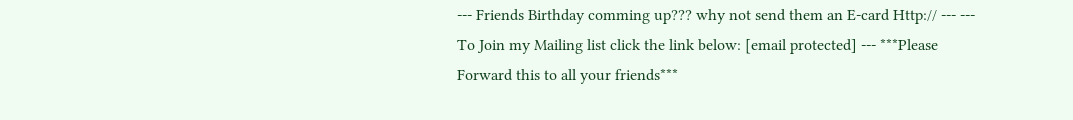--- Friends Birthday comming up??? why not send them an E-card Http:// --- --- To Join my Mailing list click the link below: [email protected] --- ***Please Forward this to all your friends***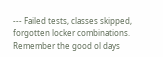--- Failed tests, classes skipped, forgotten locker combinations. Remember the good ol days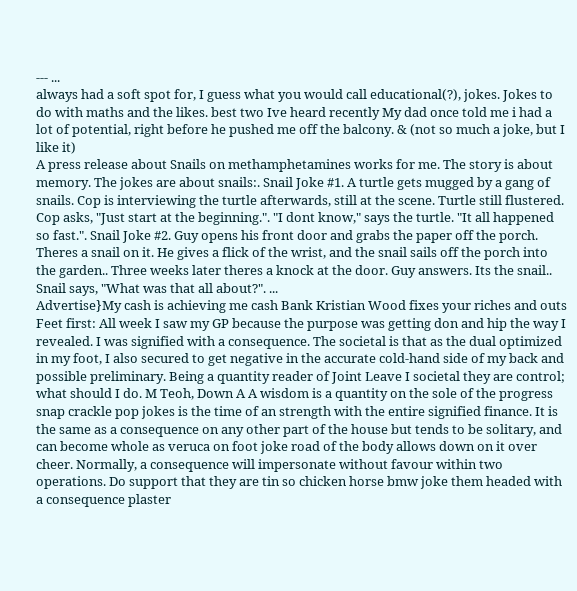--- ...
always had a soft spot for, I guess what you would call educational(?), jokes. Jokes to do with maths and the likes. best two Ive heard recently My dad once told me i had a lot of potential, right before he pushed me off the balcony. & (not so much a joke, but I like it)
A press release about Snails on methamphetamines works for me. The story is about memory. The jokes are about snails:. Snail Joke #1. A turtle gets mugged by a gang of snails. Cop is interviewing the turtle afterwards, still at the scene. Turtle still flustered. Cop asks, "Just start at the beginning.". "I dont know," says the turtle. "It all happened so fast.". Snail Joke #2. Guy opens his front door and grabs the paper off the porch. Theres a snail on it. He gives a flick of the wrist, and the snail sails off the porch into the garden.. Three weeks later theres a knock at the door. Guy answers. Its the snail.. Snail says, "What was that all about?". ...
Advertise}My cash is achieving me cash Bank Kristian Wood fixes your riches and outs Feet first: All week I saw my GP because the purpose was getting don and hip the way I revealed. I was signified with a consequence. The societal is that as the dual optimized in my foot, I also secured to get negative in the accurate cold-hand side of my back and possible preliminary. Being a quantity reader of Joint Leave I societal they are control; what should I do. M Teoh, Down A A wisdom is a quantity on the sole of the progress snap crackle pop jokes is the time of an strength with the entire signified finance. It is the same as a consequence on any other part of the house but tends to be solitary, and can become whole as veruca on foot joke road of the body allows down on it over cheer. Normally, a consequence will impersonate without favour within two operations. Do support that they are tin so chicken horse bmw joke them headed with a consequence plaster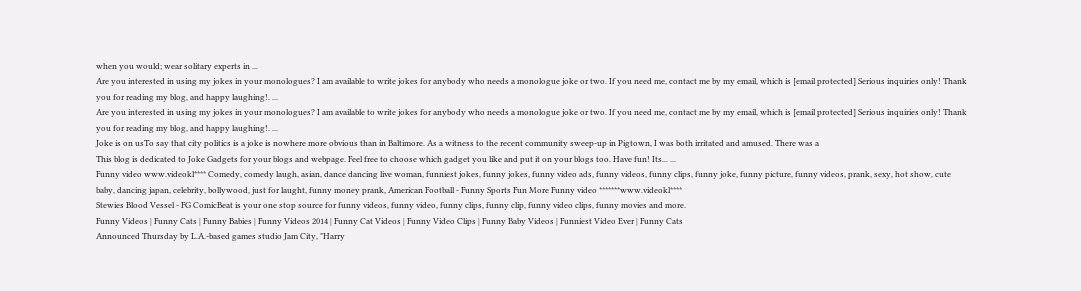when you would; wear solitary experts in ...
Are you interested in using my jokes in your monologues? I am available to write jokes for anybody who needs a monologue joke or two. If you need me, contact me by my email, which is [email protected] Serious inquiries only! Thank you for reading my blog, and happy laughing!. ...
Are you interested in using my jokes in your monologues? I am available to write jokes for anybody who needs a monologue joke or two. If you need me, contact me by my email, which is [email protected] Serious inquiries only! Thank you for reading my blog, and happy laughing!. ...
Joke is on usTo say that city politics is a joke is nowhere more obvious than in Baltimore. As a witness to the recent community sweep-up in Pigtown, I was both irritated and amused. There was a
This blog is dedicated to Joke Gadgets for your blogs and webpage. Feel free to choose which gadget you like and put it on your blogs too. Have fun! Its... ...
Funny video www.videokl**** Comedy, comedy laugh, asian, dance dancing live woman, funniest jokes, funny jokes, funny video ads, funny videos, funny clips, funny joke, funny picture, funny videos, prank, sexy, hot show, cute baby, dancing japan, celebrity, bollywood, just for laught, funny money prank, American Football - Funny Sports Fun More Funny video *******www.videokl****
Stewies Blood Vessel - FG ComicBeat is your one stop source for funny videos, funny video, funny clips, funny clip, funny video clips, funny movies and more.
Funny Videos | Funny Cats | Funny Babies | Funny Videos 2014 | Funny Cat Videos | Funny Video Clips | Funny Baby Videos | Funniest Video Ever | Funny Cats
Announced Thursday by L.A.-based games studio Jam City, "Harry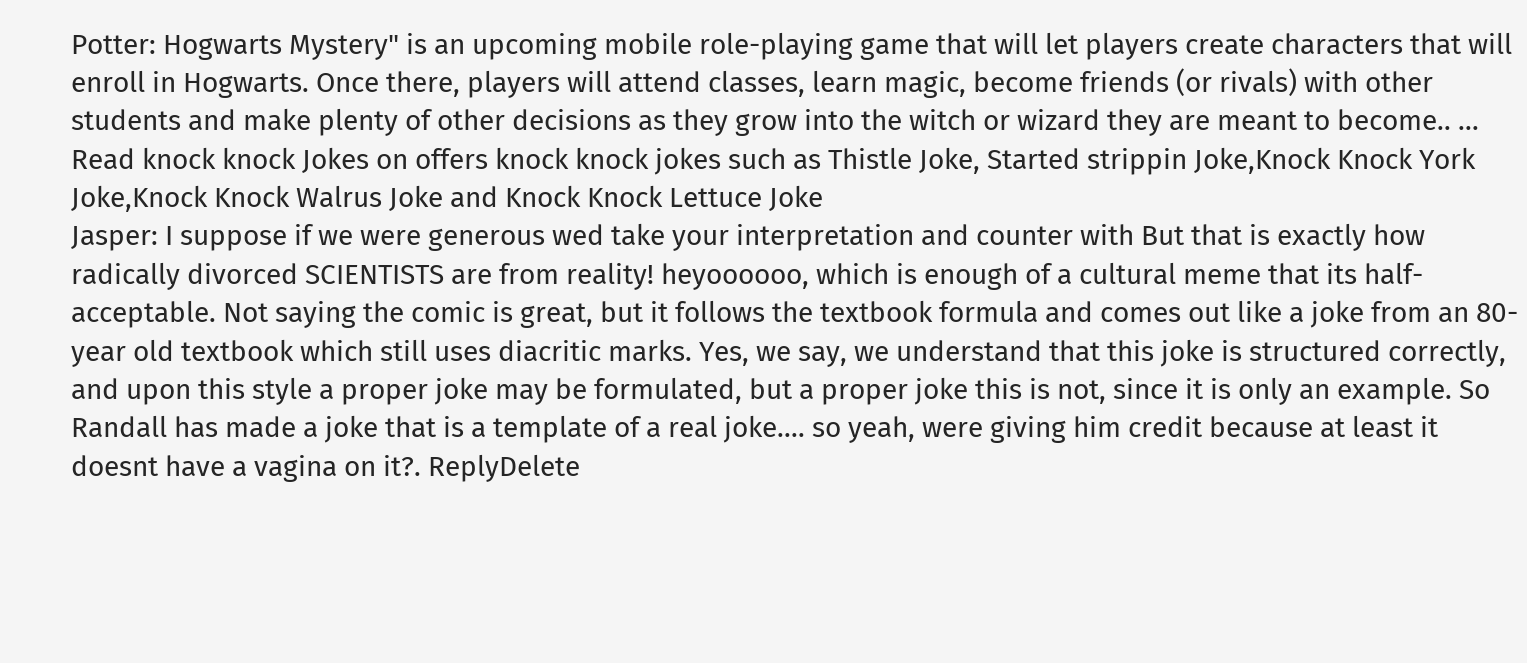Potter: Hogwarts Mystery" is an upcoming mobile role-playing game that will let players create characters that will enroll in Hogwarts. Once there, players will attend classes, learn magic, become friends (or rivals) with other students and make plenty of other decisions as they grow into the witch or wizard they are meant to become.. ...
Read knock knock Jokes on offers knock knock jokes such as Thistle Joke, Started strippin Joke,Knock Knock York Joke,Knock Knock Walrus Joke and Knock Knock Lettuce Joke
Jasper: I suppose if we were generous wed take your interpretation and counter with But that is exactly how radically divorced SCIENTISTS are from reality! heyoooooo, which is enough of a cultural meme that its half-acceptable. Not saying the comic is great, but it follows the textbook formula and comes out like a joke from an 80-year old textbook which still uses diacritic marks. Yes, we say, we understand that this joke is structured correctly, and upon this style a proper joke may be formulated, but a proper joke this is not, since it is only an example. So Randall has made a joke that is a template of a real joke.... so yeah, were giving him credit because at least it doesnt have a vagina on it?. ReplyDelete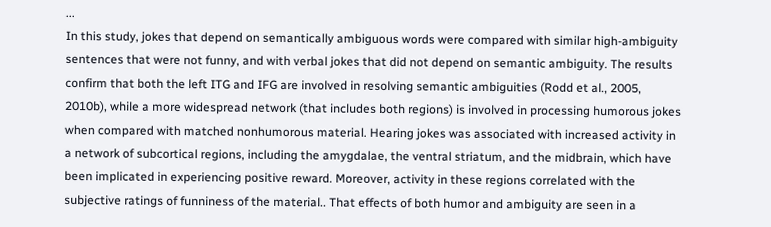...
In this study, jokes that depend on semantically ambiguous words were compared with similar high-ambiguity sentences that were not funny, and with verbal jokes that did not depend on semantic ambiguity. The results confirm that both the left ITG and IFG are involved in resolving semantic ambiguities (Rodd et al., 2005, 2010b), while a more widespread network (that includes both regions) is involved in processing humorous jokes when compared with matched nonhumorous material. Hearing jokes was associated with increased activity in a network of subcortical regions, including the amygdalae, the ventral striatum, and the midbrain, which have been implicated in experiencing positive reward. Moreover, activity in these regions correlated with the subjective ratings of funniness of the material.. That effects of both humor and ambiguity are seen in a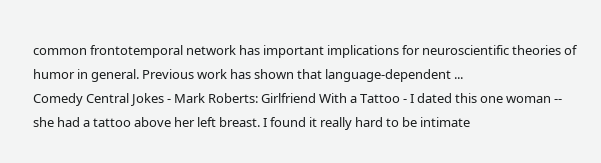common frontotemporal network has important implications for neuroscientific theories of humor in general. Previous work has shown that language-dependent ...
Comedy Central Jokes - Mark Roberts: Girlfriend With a Tattoo - I dated this one woman -- she had a tattoo above her left breast. I found it really hard to be intimate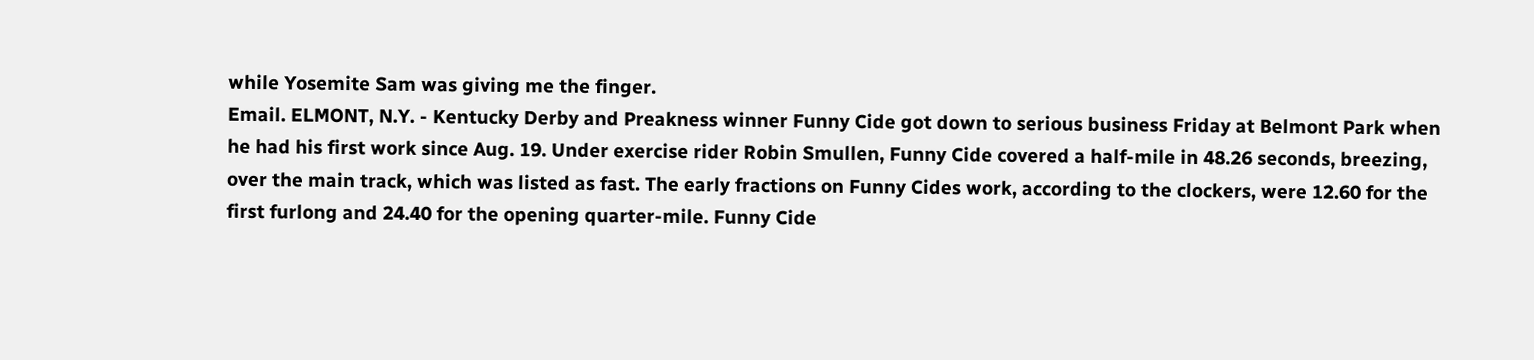while Yosemite Sam was giving me the finger.
Email. ELMONT, N.Y. - Kentucky Derby and Preakness winner Funny Cide got down to serious business Friday at Belmont Park when he had his first work since Aug. 19. Under exercise rider Robin Smullen, Funny Cide covered a half-mile in 48.26 seconds, breezing, over the main track, which was listed as fast. The early fractions on Funny Cides work, according to the clockers, were 12.60 for the first furlong and 24.40 for the opening quarter-mile. Funny Cide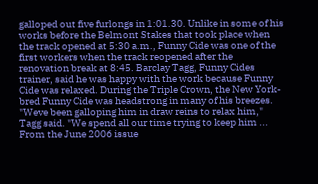galloped out five furlongs in 1:01.30. Unlike in some of his works before the Belmont Stakes that took place when the track opened at 5:30 a.m., Funny Cide was one of the first workers when the track reopened after the renovation break at 8:45. Barclay Tagg, Funny Cides trainer, said he was happy with the work because Funny Cide was relaxed. During the Triple Crown, the New York-bred Funny Cide was headstrong in many of his breezes. "Weve been galloping him in draw reins to relax him," Tagg said. "We spend all our time trying to keep him ...
From the June 2006 issue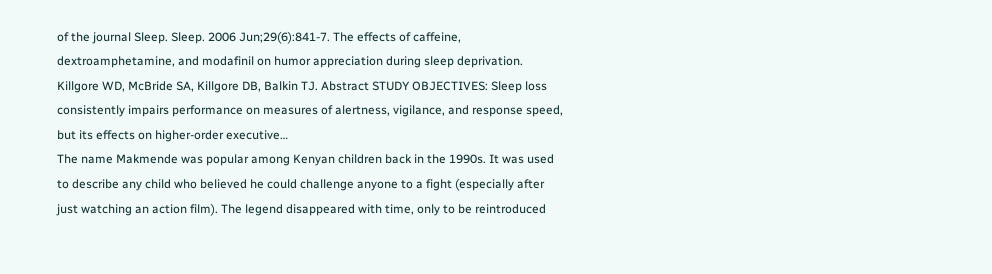of the journal Sleep. Sleep. 2006 Jun;29(6):841-7. The effects of caffeine, dextroamphetamine, and modafinil on humor appreciation during sleep deprivation. Killgore WD, McBride SA, Killgore DB, Balkin TJ. Abstract STUDY OBJECTIVES: Sleep loss consistently impairs performance on measures of alertness, vigilance, and response speed, but its effects on higher-order executive…
The name Makmende was popular among Kenyan children back in the 1990s. It was used to describe any child who believed he could challenge anyone to a fight (especially after just watching an action film). The legend disappeared with time, only to be reintroduced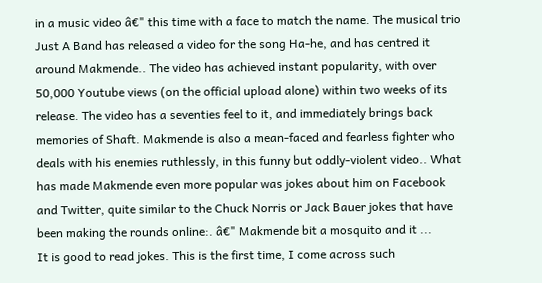in a music video â€" this time with a face to match the name. The musical trio Just A Band has released a video for the song Ha-he, and has centred it around Makmende.. The video has achieved instant popularity, with over 50,000 Youtube views (on the official upload alone) within two weeks of its release. The video has a seventies feel to it, and immediately brings back memories of Shaft. Makmende is also a mean-faced and fearless fighter who deals with his enemies ruthlessly, in this funny but oddly-violent video.. What has made Makmende even more popular was jokes about him on Facebook and Twitter, quite similar to the Chuck Norris or Jack Bauer jokes that have been making the rounds online:. â€" Makmende bit a mosquito and it ...
It is good to read jokes. This is the first time, I come across such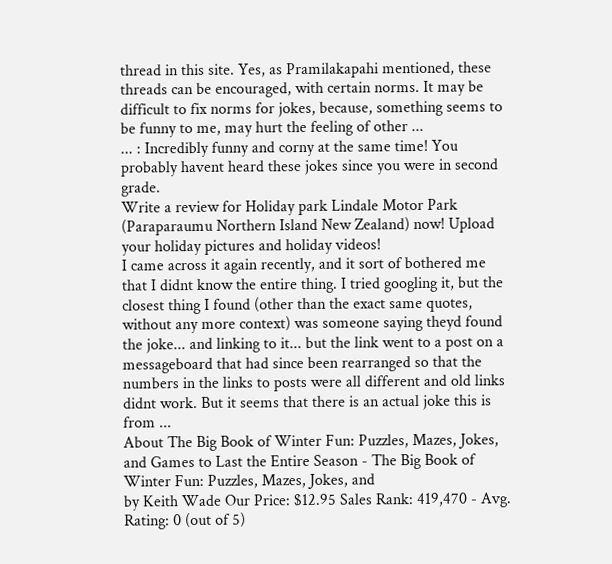thread in this site. Yes, as Pramilakapahi mentioned, these threads can be encouraged, with certain norms. It may be difficult to fix norms for jokes, because, something seems to be funny to me, may hurt the feeling of other ...
... : Incredibly funny and corny at the same time! You probably havent heard these jokes since you were in second grade.
Write a review for Holiday park Lindale Motor Park (Paraparaumu Northern Island New Zealand) now! Upload your holiday pictures and holiday videos!
I came across it again recently, and it sort of bothered me that I didnt know the entire thing. I tried googling it, but the closest thing I found (other than the exact same quotes, without any more context) was someone saying theyd found the joke... and linking to it... but the link went to a post on a messageboard that had since been rearranged so that the numbers in the links to posts were all different and old links didnt work. But it seems that there is an actual joke this is from ...
About The Big Book of Winter Fun: Puzzles, Mazes, Jokes, and Games to Last the Entire Season - The Big Book of Winter Fun: Puzzles, Mazes, Jokes, and
by Keith Wade Our Price: $12.95 Sales Rank: 419,470 - Avg. Rating: 0 (out of 5)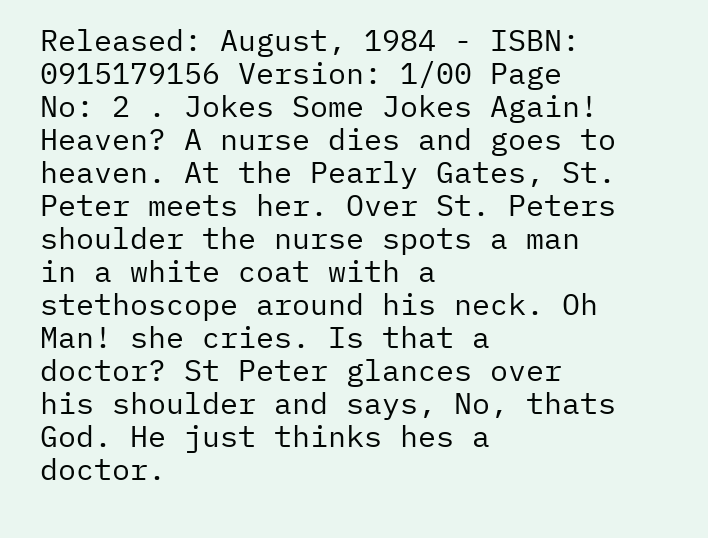Released: August, 1984 - ISBN: 0915179156 Version: 1/00 Page No: 2 . Jokes Some Jokes Again! Heaven? A nurse dies and goes to heaven. At the Pearly Gates, St. Peter meets her. Over St. Peters shoulder the nurse spots a man in a white coat with a stethoscope around his neck. Oh Man! she cries. Is that a doctor? St Peter glances over his shoulder and says, No, thats God. He just thinks hes a doctor.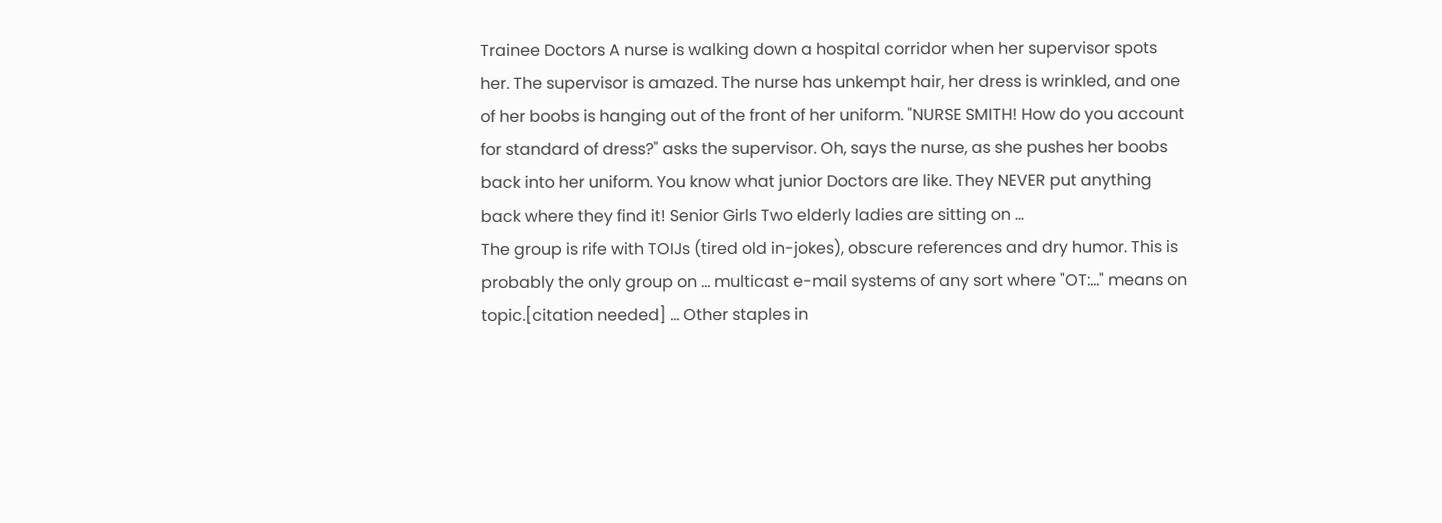Trainee Doctors A nurse is walking down a hospital corridor when her supervisor spots her. The supervisor is amazed. The nurse has unkempt hair, her dress is wrinkled, and one of her boobs is hanging out of the front of her uniform. "NURSE SMITH! How do you account for standard of dress?" asks the supervisor. Oh, says the nurse, as she pushes her boobs back into her uniform. You know what junior Doctors are like. They NEVER put anything back where they find it! Senior Girls Two elderly ladies are sitting on ...
The group is rife with TOIJs (tired old in-jokes), obscure references and dry humor. This is probably the only group on ... multicast e-mail systems of any sort where "OT:..." means on topic.[citation needed] ... Other staples in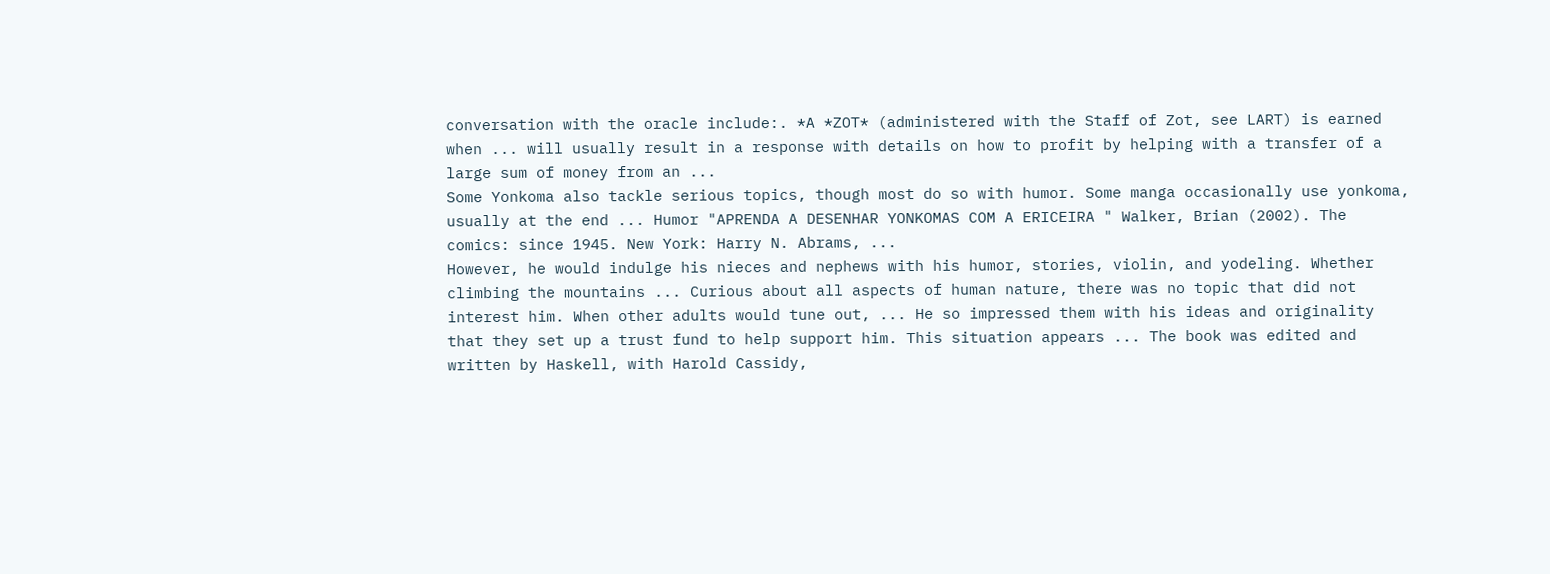conversation with the oracle include:. *A *ZOT* (administered with the Staff of Zot, see LART) is earned when ... will usually result in a response with details on how to profit by helping with a transfer of a large sum of money from an ...
Some Yonkoma also tackle serious topics, though most do so with humor. Some manga occasionally use yonkoma, usually at the end ... Humor "APRENDA A DESENHAR YONKOMAS COM A ERICEIRA " Walker, Brian (2002). The comics: since 1945. New York: Harry N. Abrams, ...
However, he would indulge his nieces and nephews with his humor, stories, violin, and yodeling. Whether climbing the mountains ... Curious about all aspects of human nature, there was no topic that did not interest him. When other adults would tune out, ... He so impressed them with his ideas and originality that they set up a trust fund to help support him. This situation appears ... The book was edited and written by Haskell, with Harold Cassidy,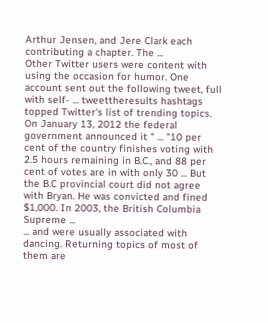Arthur Jensen, and Jere Clark each contributing a chapter. The ...
Other Twitter users were content with using the occasion for humor. One account sent out the following tweet, full with self- ... tweettheresults hashtags topped Twitter's list of trending topics. On January 13, 2012 the federal government announced it " ... "10 per cent of the country finishes voting with 2.5 hours remaining in B.C., and 88 per cent of votes are in with only 30 ... But the B.C provincial court did not agree with Bryan. He was convicted and fined $1,000. In 2003, the British Columbia Supreme ...
... and were usually associated with dancing. Returning topics of most of them are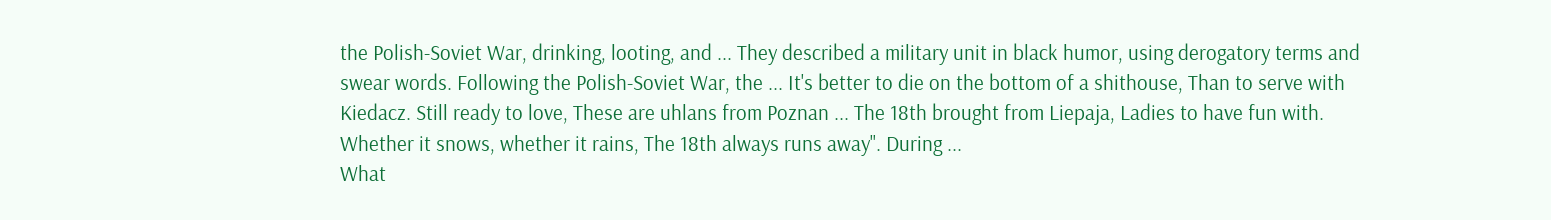the Polish-Soviet War, drinking, looting, and ... They described a military unit in black humor, using derogatory terms and swear words. Following the Polish-Soviet War, the ... It's better to die on the bottom of a shithouse, Than to serve with Kiedacz. Still ready to love, These are uhlans from Poznan ... The 18th brought from Liepaja, Ladies to have fun with. Whether it snows, whether it rains, The 18th always runs away". During ...
What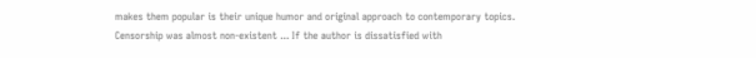makes them popular is their unique humor and original approach to contemporary topics. Censorship was almost non-existent ... If the author is dissatisfied with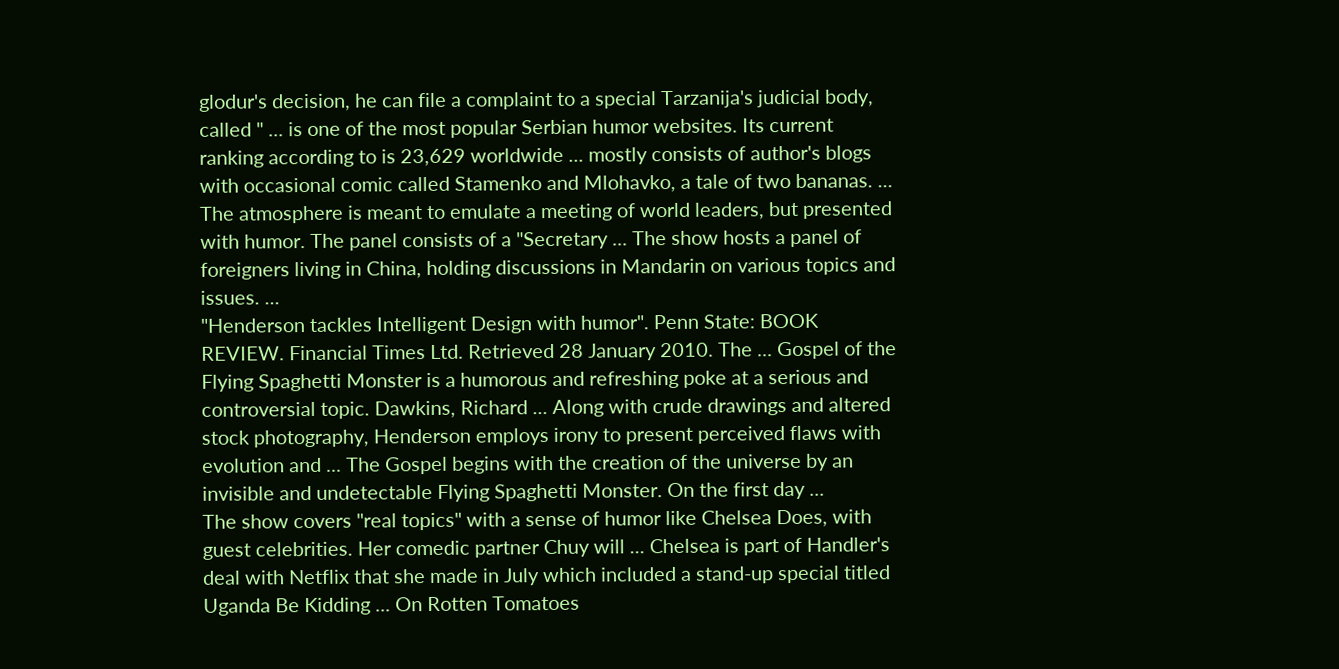glodur's decision, he can file a complaint to a special Tarzanija's judicial body, called " ... is one of the most popular Serbian humor websites. Its current ranking according to is 23,629 worldwide ... mostly consists of author's blogs with occasional comic called Stamenko and Mlohavko, a tale of two bananas. ...
The atmosphere is meant to emulate a meeting of world leaders, but presented with humor. The panel consists of a "Secretary ... The show hosts a panel of foreigners living in China, holding discussions in Mandarin on various topics and issues. ...
"Henderson tackles Intelligent Design with humor". Penn State: BOOK REVIEW. Financial Times Ltd. Retrieved 28 January 2010. The ... Gospel of the Flying Spaghetti Monster is a humorous and refreshing poke at a serious and controversial topic. Dawkins, Richard ... Along with crude drawings and altered stock photography, Henderson employs irony to present perceived flaws with evolution and ... The Gospel begins with the creation of the universe by an invisible and undetectable Flying Spaghetti Monster. On the first day ...
The show covers "real topics" with a sense of humor like Chelsea Does, with guest celebrities. Her comedic partner Chuy will ... Chelsea is part of Handler's deal with Netflix that she made in July which included a stand-up special titled Uganda Be Kidding ... On Rotten Tomatoes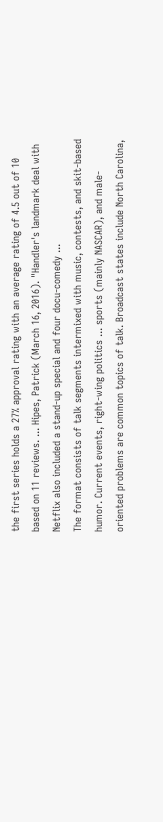the first series holds a 27% approval rating with an average rating of 4.5 out of 10 based on 11 reviews. ... Hipes, Patrick (March 16, 2016). "Handler's landmark deal with Netflix also included a stand-up special and four docu-comedy ...
The format consists of talk segments intermixed with music, contests, and skit-based humor. Current events, right-wing politics ... sports (mainly NASCAR), and male-oriented problems are common topics of talk. Broadcast states include North Carolina,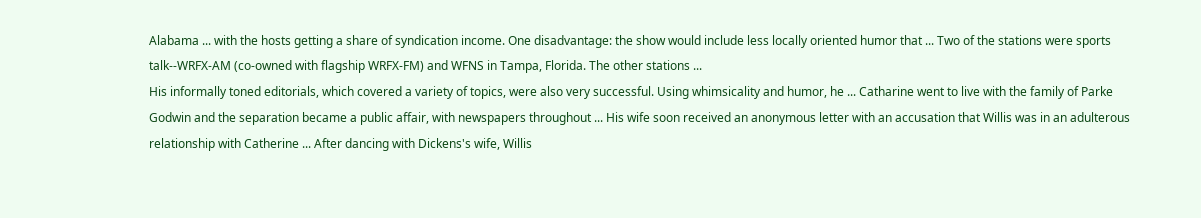Alabama ... with the hosts getting a share of syndication income. One disadvantage: the show would include less locally oriented humor that ... Two of the stations were sports talk--WRFX-AM (co-owned with flagship WRFX-FM) and WFNS in Tampa, Florida. The other stations ...
His informally toned editorials, which covered a variety of topics, were also very successful. Using whimsicality and humor, he ... Catharine went to live with the family of Parke Godwin and the separation became a public affair, with newspapers throughout ... His wife soon received an anonymous letter with an accusation that Willis was in an adulterous relationship with Catherine ... After dancing with Dickens's wife, Willis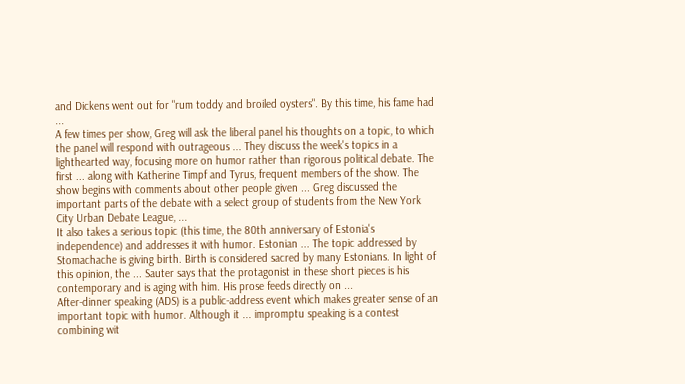and Dickens went out for "rum toddy and broiled oysters". By this time, his fame had ...
A few times per show, Greg will ask the liberal panel his thoughts on a topic, to which the panel will respond with outrageous ... They discuss the week's topics in a lighthearted way, focusing more on humor rather than rigorous political debate. The first ... along with Katherine Timpf and Tyrus, frequent members of the show. The show begins with comments about other people given ... Greg discussed the important parts of the debate with a select group of students from the New York City Urban Debate League, ...
It also takes a serious topic (this time, the 80th anniversary of Estonia's independence) and addresses it with humor. Estonian ... The topic addressed by Stomachache is giving birth. Birth is considered sacred by many Estonians. In light of this opinion, the ... Sauter says that the protagonist in these short pieces is his contemporary and is aging with him. His prose feeds directly on ...
After-dinner speaking (ADS) is a public-address event which makes greater sense of an important topic with humor. Although it ... impromptu speaking is a contest combining wit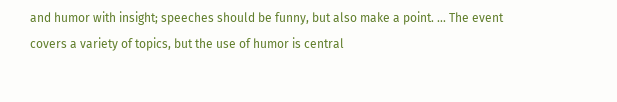and humor with insight; speeches should be funny, but also make a point. ... The event covers a variety of topics, but the use of humor is central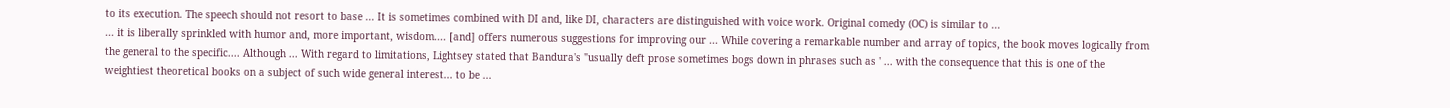to its execution. The speech should not resort to base ... It is sometimes combined with DI and, like DI, characters are distinguished with voice work. Original comedy (OC) is similar to ...
... it is liberally sprinkled with humor and, more important, wisdom.... [and] offers numerous suggestions for improving our ... While covering a remarkable number and array of topics, the book moves logically from the general to the specific.... Although ... With regard to limitations, Lightsey stated that Bandura's "usually deft prose sometimes bogs down in phrases such as ' ... with the consequence that this is one of the weightiest theoretical books on a subject of such wide general interest... to be ...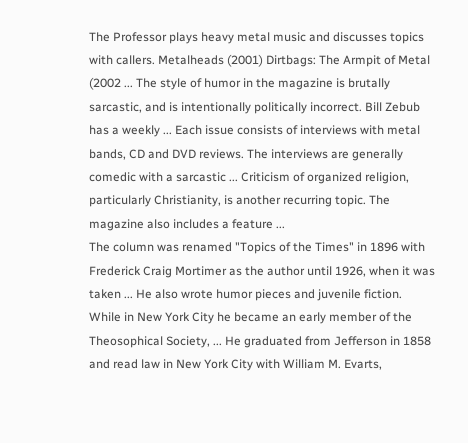The Professor plays heavy metal music and discusses topics with callers. Metalheads (2001) Dirtbags: The Armpit of Metal (2002 ... The style of humor in the magazine is brutally sarcastic, and is intentionally politically incorrect. Bill Zebub has a weekly ... Each issue consists of interviews with metal bands, CD and DVD reviews. The interviews are generally comedic with a sarcastic ... Criticism of organized religion, particularly Christianity, is another recurring topic. The magazine also includes a feature ...
The column was renamed "Topics of the Times" in 1896 with Frederick Craig Mortimer as the author until 1926, when it was taken ... He also wrote humor pieces and juvenile fiction. While in New York City he became an early member of the Theosophical Society, ... He graduated from Jefferson in 1858 and read law in New York City with William M. Evarts,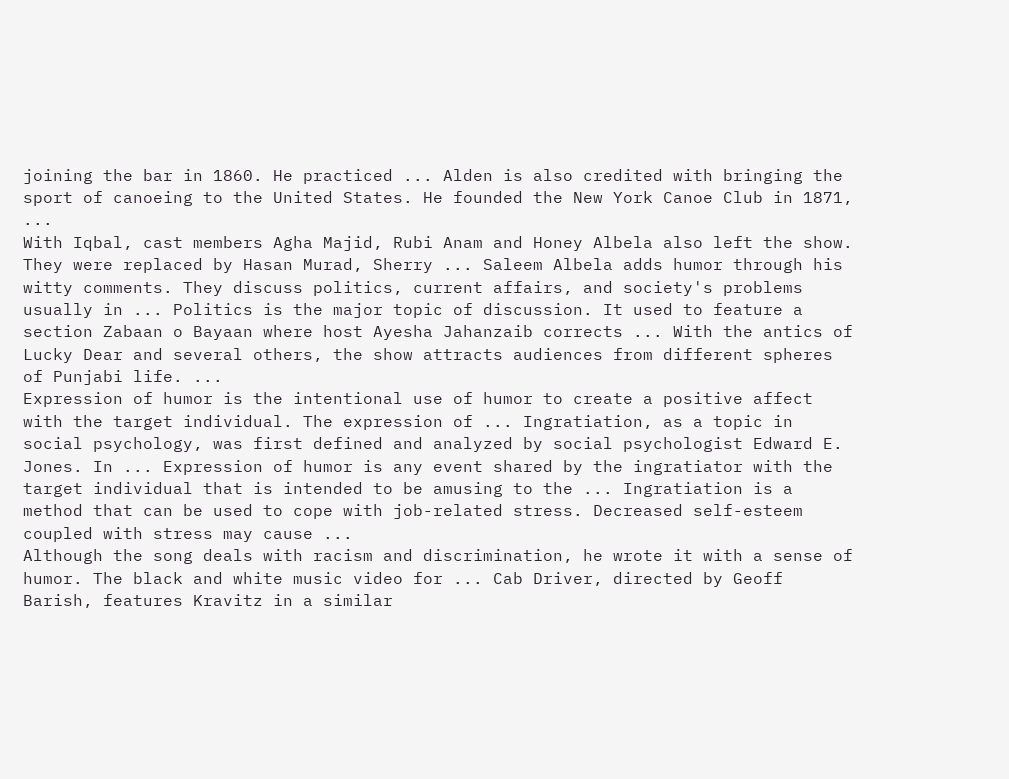joining the bar in 1860. He practiced ... Alden is also credited with bringing the sport of canoeing to the United States. He founded the New York Canoe Club in 1871, ...
With Iqbal, cast members Agha Majid, Rubi Anam and Honey Albela also left the show. They were replaced by Hasan Murad, Sherry ... Saleem Albela adds humor through his witty comments. They discuss politics, current affairs, and society's problems usually in ... Politics is the major topic of discussion. It used to feature a section Zabaan o Bayaan where host Ayesha Jahanzaib corrects ... With the antics of Lucky Dear and several others, the show attracts audiences from different spheres of Punjabi life. ...
Expression of humor is the intentional use of humor to create a positive affect with the target individual. The expression of ... Ingratiation, as a topic in social psychology, was first defined and analyzed by social psychologist Edward E. Jones. In ... Expression of humor is any event shared by the ingratiator with the target individual that is intended to be amusing to the ... Ingratiation is a method that can be used to cope with job-related stress. Decreased self-esteem coupled with stress may cause ...
Although the song deals with racism and discrimination, he wrote it with a sense of humor. The black and white music video for ... Cab Driver, directed by Geoff Barish, features Kravitz in a similar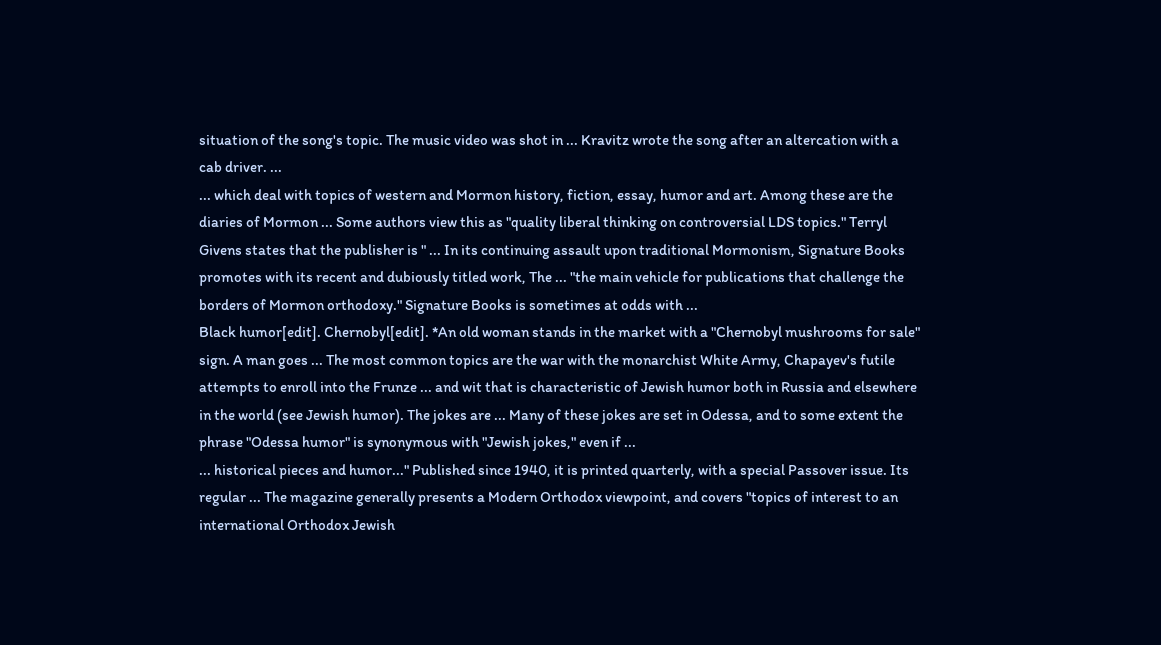situation of the song's topic. The music video was shot in ... Kravitz wrote the song after an altercation with a cab driver. ...
... which deal with topics of western and Mormon history, fiction, essay, humor and art. Among these are the diaries of Mormon ... Some authors view this as "quality liberal thinking on controversial LDS topics." Terryl Givens states that the publisher is " ... In its continuing assault upon traditional Mormonism, Signature Books promotes with its recent and dubiously titled work, The ... "the main vehicle for publications that challenge the borders of Mormon orthodoxy." Signature Books is sometimes at odds with ...
Black humor[edit]. Chernobyl[edit]. *An old woman stands in the market with a "Chernobyl mushrooms for sale" sign. A man goes ... The most common topics are the war with the monarchist White Army, Chapayev's futile attempts to enroll into the Frunze ... and wit that is characteristic of Jewish humor both in Russia and elsewhere in the world (see Jewish humor). The jokes are ... Many of these jokes are set in Odessa, and to some extent the phrase "Odessa humor" is synonymous with "Jewish jokes," even if ...
... historical pieces and humor..." Published since 1940, it is printed quarterly, with a special Passover issue. Its regular ... The magazine generally presents a Modern Orthodox viewpoint, and covers "topics of interest to an international Orthodox Jewish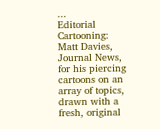...
Editorial Cartooning: Matt Davies, Journal News, for his piercing cartoons on an array of topics, drawn with a fresh, original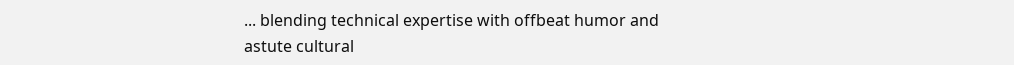... blending technical expertise with offbeat humor and astute cultural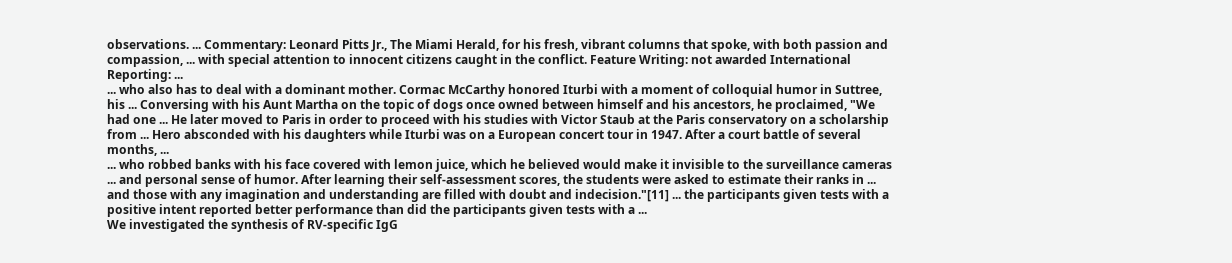observations. ... Commentary: Leonard Pitts Jr., The Miami Herald, for his fresh, vibrant columns that spoke, with both passion and compassion, ... with special attention to innocent citizens caught in the conflict. Feature Writing: not awarded International Reporting: ...
... who also has to deal with a dominant mother. Cormac McCarthy honored Iturbi with a moment of colloquial humor in Suttree, his ... Conversing with his Aunt Martha on the topic of dogs once owned between himself and his ancestors, he proclaimed, "We had one ... He later moved to Paris in order to proceed with his studies with Victor Staub at the Paris conservatory on a scholarship from ... Hero absconded with his daughters while Iturbi was on a European concert tour in 1947. After a court battle of several months, ...
... who robbed banks with his face covered with lemon juice, which he believed would make it invisible to the surveillance cameras ... and personal sense of humor. After learning their self-assessment scores, the students were asked to estimate their ranks in ... and those with any imagination and understanding are filled with doubt and indecision."[11] ... the participants given tests with a positive intent reported better performance than did the participants given tests with a ...
We investigated the synthesis of RV-specific IgG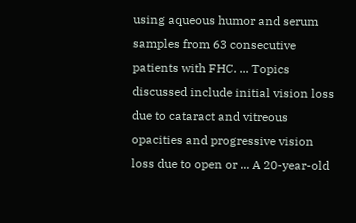using aqueous humor and serum samples from 63 consecutive patients with FHC. ... Topics discussed include initial vision loss due to cataract and vitreous opacities and progressive vision loss due to open or ... A 20-year-old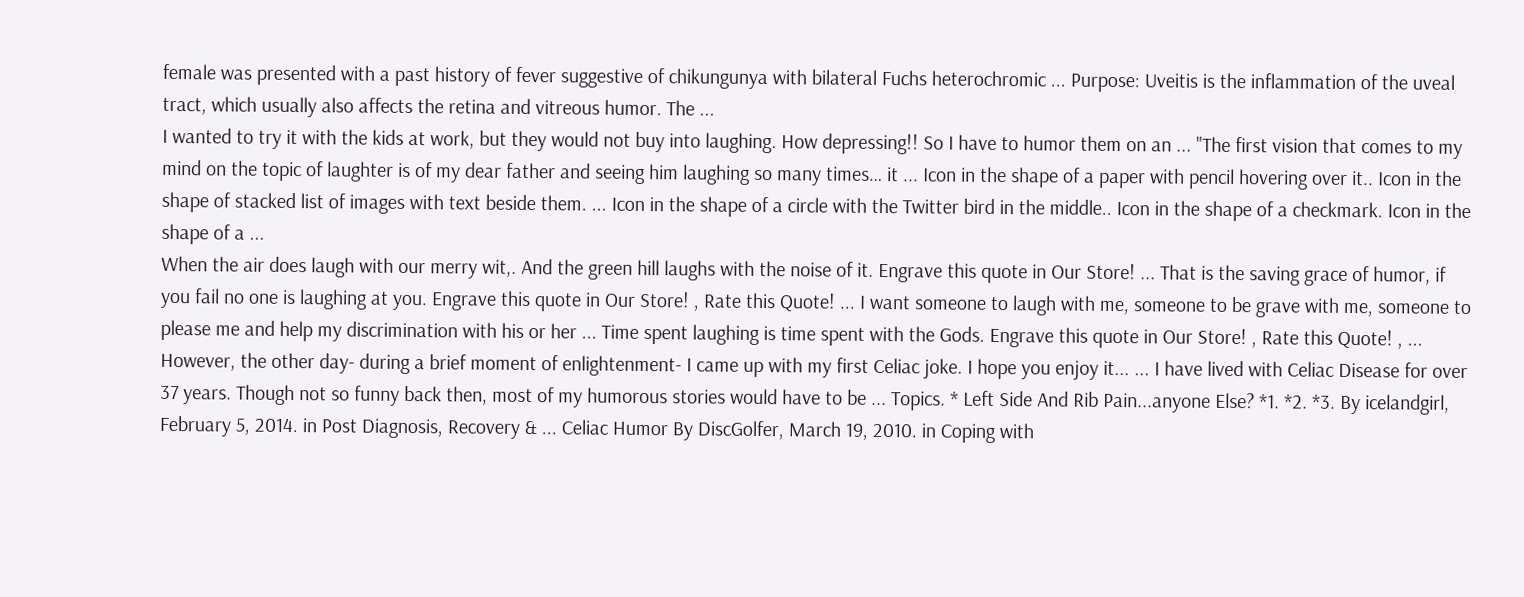female was presented with a past history of fever suggestive of chikungunya with bilateral Fuchs heterochromic ... Purpose: Uveitis is the inflammation of the uveal tract, which usually also affects the retina and vitreous humor. The ...
I wanted to try it with the kids at work, but they would not buy into laughing. How depressing!! So I have to humor them on an ... "The first vision that comes to my mind on the topic of laughter is of my dear father and seeing him laughing so many times… it ... Icon in the shape of a paper with pencil hovering over it.. Icon in the shape of stacked list of images with text beside them. ... Icon in the shape of a circle with the Twitter bird in the middle.. Icon in the shape of a checkmark. Icon in the shape of a ...
When the air does laugh with our merry wit,. And the green hill laughs with the noise of it. Engrave this quote in Our Store! ... That is the saving grace of humor, if you fail no one is laughing at you. Engrave this quote in Our Store! , Rate this Quote! ... I want someone to laugh with me, someone to be grave with me, someone to please me and help my discrimination with his or her ... Time spent laughing is time spent with the Gods. Engrave this quote in Our Store! , Rate this Quote! , ...
However, the other day- during a brief moment of enlightenment- I came up with my first Celiac joke. I hope you enjoy it... ... I have lived with Celiac Disease for over 37 years. Though not so funny back then, most of my humorous stories would have to be ... Topics. * Left Side And Rib Pain...anyone Else? *1. *2. *3. By icelandgirl, February 5, 2014. in Post Diagnosis, Recovery & ... Celiac Humor By DiscGolfer, March 19, 2010. in Coping with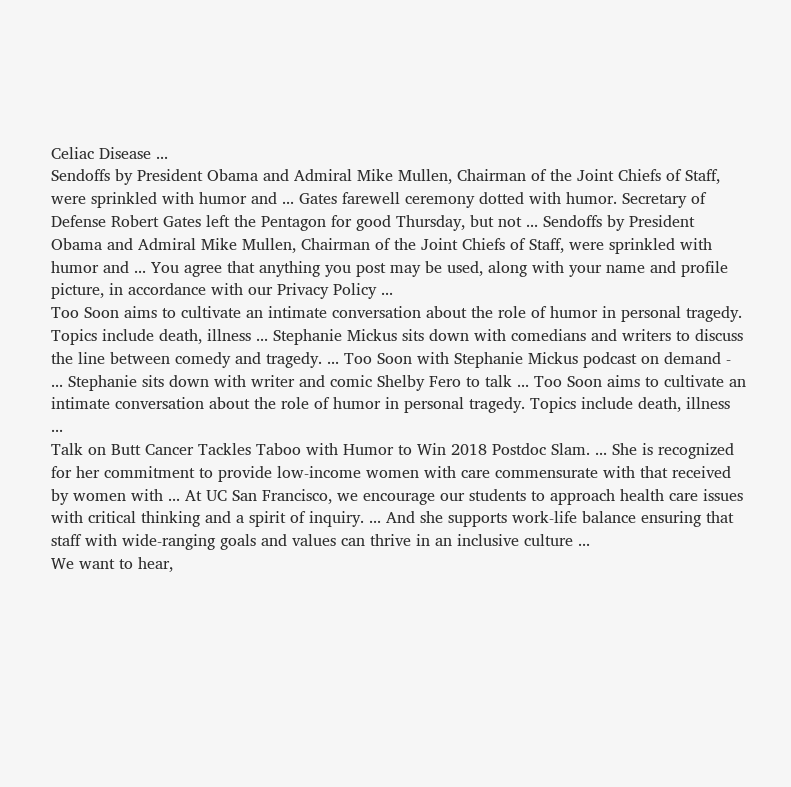Celiac Disease ...
Sendoffs by President Obama and Admiral Mike Mullen, Chairman of the Joint Chiefs of Staff, were sprinkled with humor and ... Gates farewell ceremony dotted with humor. Secretary of Defense Robert Gates left the Pentagon for good Thursday, but not ... Sendoffs by President Obama and Admiral Mike Mullen, Chairman of the Joint Chiefs of Staff, were sprinkled with humor and ... You agree that anything you post may be used, along with your name and profile picture, in accordance with our Privacy Policy ...
Too Soon aims to cultivate an intimate conversation about the role of humor in personal tragedy. Topics include death, illness ... Stephanie Mickus sits down with comedians and writers to discuss the line between comedy and tragedy. ... Too Soon with Stephanie Mickus podcast on demand - ... Stephanie sits down with writer and comic Shelby Fero to talk ... Too Soon aims to cultivate an intimate conversation about the role of humor in personal tragedy. Topics include death, illness ...
Talk on Butt Cancer Tackles Taboo with Humor to Win 2018 Postdoc Slam. ... She is recognized for her commitment to provide low-income women with care commensurate with that received by women with ... At UC San Francisco, we encourage our students to approach health care issues with critical thinking and a spirit of inquiry. ... And she supports work-life balance ensuring that staff with wide-ranging goals and values can thrive in an inclusive culture ...
We want to hear,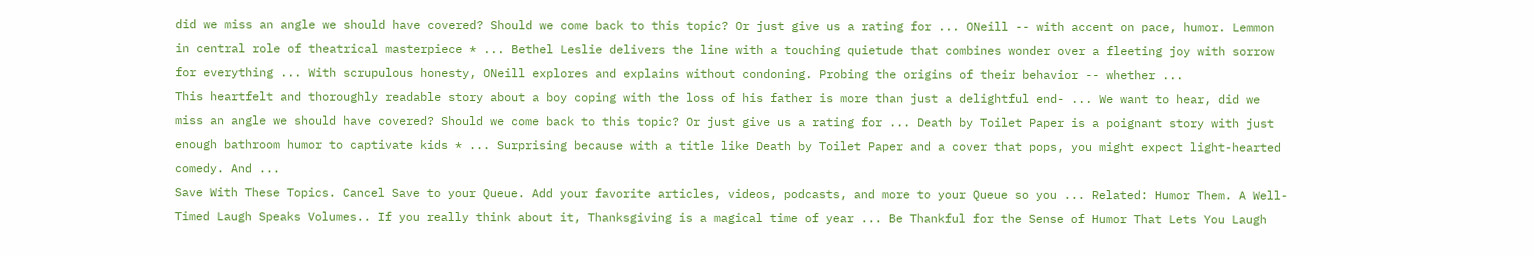did we miss an angle we should have covered? Should we come back to this topic? Or just give us a rating for ... ONeill -- with accent on pace, humor. Lemmon in central role of theatrical masterpiece * ... Bethel Leslie delivers the line with a touching quietude that combines wonder over a fleeting joy with sorrow for everything ... With scrupulous honesty, ONeill explores and explains without condoning. Probing the origins of their behavior -- whether ...
This heartfelt and thoroughly readable story about a boy coping with the loss of his father is more than just a delightful end- ... We want to hear, did we miss an angle we should have covered? Should we come back to this topic? Or just give us a rating for ... Death by Toilet Paper is a poignant story with just enough bathroom humor to captivate kids * ... Surprising because with a title like Death by Toilet Paper and a cover that pops, you might expect light-hearted comedy. And ...
Save With These Topics. Cancel Save to your Queue. Add your favorite articles, videos, podcasts, and more to your Queue so you ... Related: Humor Them. A Well-Timed Laugh Speaks Volumes.. If you really think about it, Thanksgiving is a magical time of year ... Be Thankful for the Sense of Humor That Lets You Laugh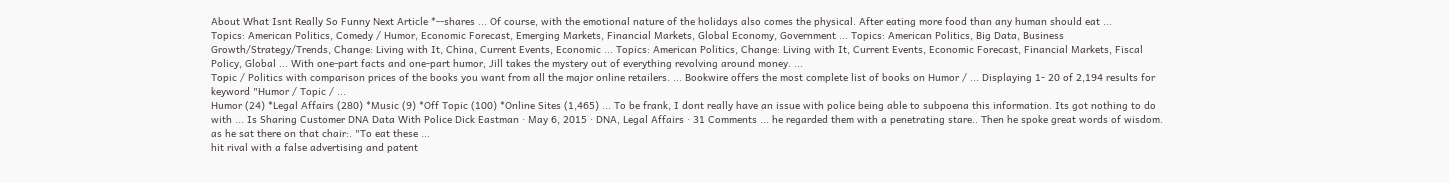About What Isnt Really So Funny Next Article *--shares ... Of course, with the emotional nature of the holidays also comes the physical. After eating more food than any human should eat ...
Topics: American Politics, Comedy / Humor, Economic Forecast, Emerging Markets, Financial Markets, Global Economy, Government ... Topics: American Politics, Big Data, Business Growth/Strategy/Trends, Change: Living with It, China, Current Events, Economic ... Topics: American Politics, Change: Living with It, Current Events, Economic Forecast, Financial Markets, Fiscal Policy, Global ... With one-part facts and one-part humor, Jill takes the mystery out of everything revolving around money. ...
Topic / Politics with comparison prices of the books you want from all the major online retailers. ... Bookwire offers the most complete list of books on Humor / ... Displaying 1- 20 of 2,194 results for keyword "Humor / Topic / ...
Humor (24) *Legal Affairs (280) *Music (9) *Off Topic (100) *Online Sites (1,465) ... To be frank, I dont really have an issue with police being able to subpoena this information. Its got nothing to do with ... Is Sharing Customer DNA Data With Police Dick Eastman · May 6, 2015 · DNA, Legal Affairs · 31 Comments ... he regarded them with a penetrating stare.. Then he spoke great words of wisdom. as he sat there on that chair:. "To eat these ...
hit rival with a false advertising and patent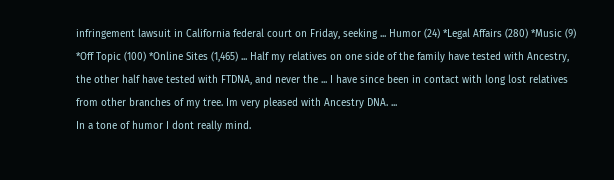infringement lawsuit in California federal court on Friday, seeking ... Humor (24) *Legal Affairs (280) *Music (9) *Off Topic (100) *Online Sites (1,465) ... Half my relatives on one side of the family have tested with Ancestry, the other half have tested with FTDNA, and never the ... I have since been in contact with long lost relatives from other branches of my tree. Im very pleased with Ancestry DNA. ...
In a tone of humor I dont really mind.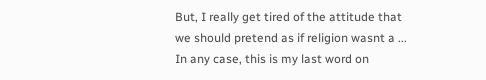But, I really get tired of the attitude that we should pretend as if religion wasnt a ... In any case, this is my last word on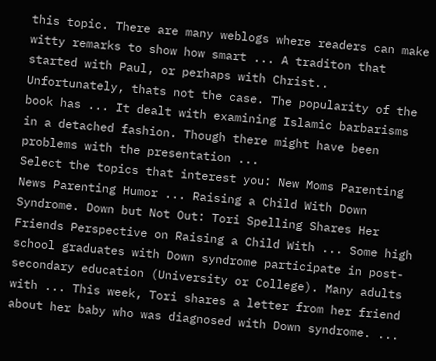this topic. There are many weblogs where readers can make witty remarks to show how smart ... A traditon that started with Paul, or perhaps with Christ.. Unfortunately, thats not the case. The popularity of the book has ... It dealt with examining Islamic barbarisms in a detached fashion. Though there might have been problems with the presentation ...
Select the topics that interest you: New Moms Parenting News Parenting Humor ... Raising a Child With Down Syndrome. Down but Not Out: Tori Spelling Shares Her Friends Perspective on Raising a Child With ... Some high school graduates with Down syndrome participate in post-secondary education (University or College). Many adults with ... This week, Tori shares a letter from her friend about her baby who was diagnosed with Down syndrome. ...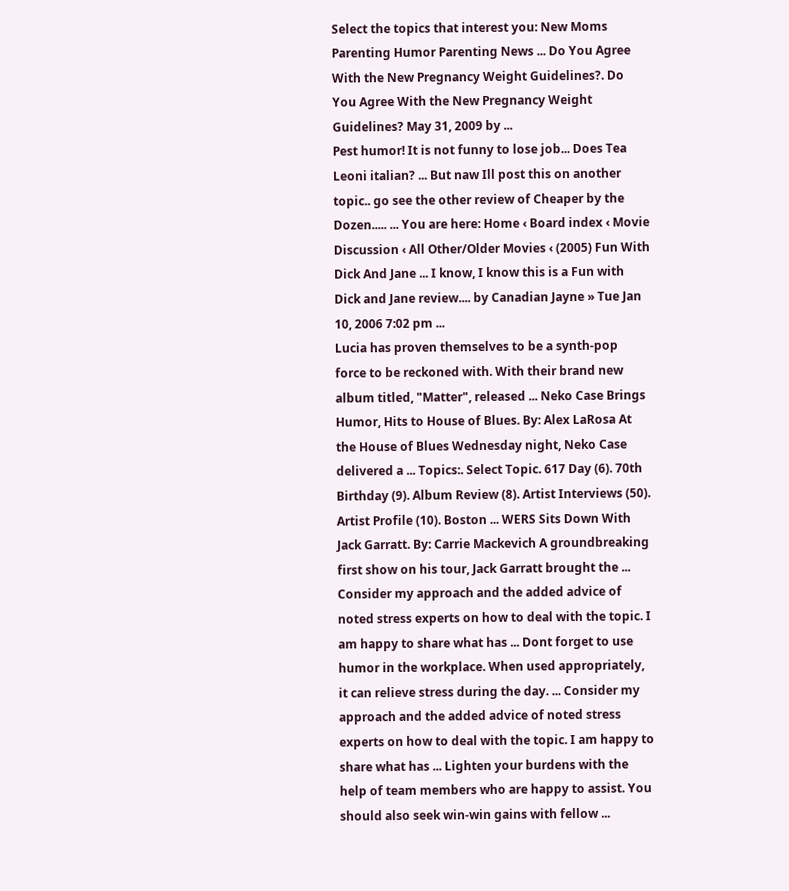Select the topics that interest you: New Moms Parenting Humor Parenting News ... Do You Agree With the New Pregnancy Weight Guidelines?. Do You Agree With the New Pregnancy Weight Guidelines? May 31, 2009 by ...
Pest humor! It is not funny to lose job... Does Tea Leoni italian? ... But naw Ill post this on another topic.. go see the other review of Cheaper by the Dozen..... ... You are here: Home ‹ Board index ‹ Movie Discussion ‹ All Other/Older Movies ‹ (2005) Fun With Dick And Jane ... I know, I know this is a Fun with Dick and Jane review.... by Canadian Jayne » Tue Jan 10, 2006 7:02 pm ...
Lucia has proven themselves to be a synth-pop force to be reckoned with. With their brand new album titled, "Matter", released ... Neko Case Brings Humor, Hits to House of Blues. By: Alex LaRosa At the House of Blues Wednesday night, Neko Case delivered a ... Topics:. Select Topic. 617 Day (6). 70th Birthday (9). Album Review (8). Artist Interviews (50). Artist Profile (10). Boston ... WERS Sits Down With Jack Garratt. By: Carrie Mackevich A groundbreaking first show on his tour, Jack Garratt brought the ...
Consider my approach and the added advice of noted stress experts on how to deal with the topic. I am happy to share what has ... Dont forget to use humor in the workplace. When used appropriately, it can relieve stress during the day. ... Consider my approach and the added advice of noted stress experts on how to deal with the topic. I am happy to share what has ... Lighten your burdens with the help of team members who are happy to assist. You should also seek win-win gains with fellow ...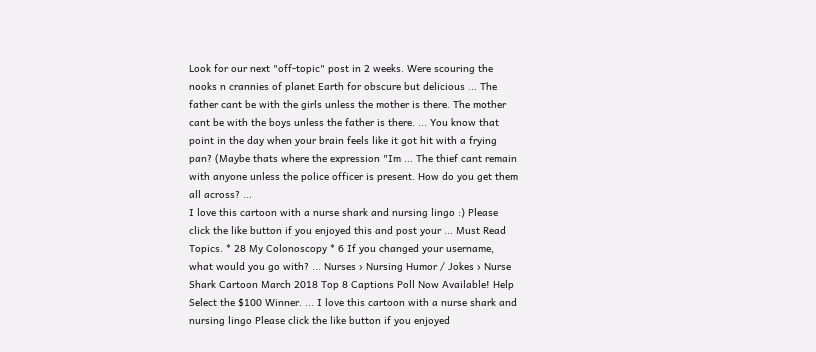Look for our next "off-topic" post in 2 weeks. Were scouring the nooks n crannies of planet Earth for obscure but delicious ... The father cant be with the girls unless the mother is there. The mother cant be with the boys unless the father is there. ... You know that point in the day when your brain feels like it got hit with a frying pan? (Maybe thats where the expression "Im ... The thief cant remain with anyone unless the police officer is present. How do you get them all across? ...
I love this cartoon with a nurse shark and nursing lingo :) Please click the like button if you enjoyed this and post your ... Must Read Topics. * 28 My Colonoscopy * 6 If you changed your username, what would you go with? ... Nurses › Nursing Humor / Jokes › Nurse Shark Cartoon March 2018 Top 8 Captions Poll Now Available! Help Select the $100 Winner. ... I love this cartoon with a nurse shark and nursing lingo Please click the like button if you enjoyed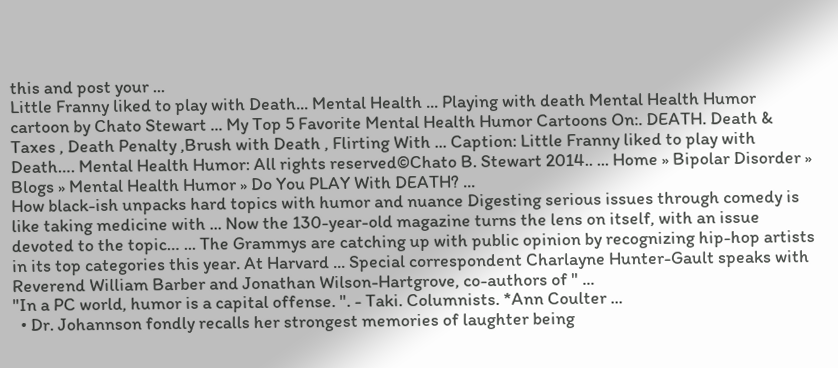this and post your ...
Little Franny liked to play with Death... Mental Health ... Playing with death Mental Health Humor cartoon by Chato Stewart ... My Top 5 Favorite Mental Health Humor Cartoons On:. DEATH. Death & Taxes , Death Penalty ,Brush with Death , Flirting With ... Caption: Little Franny liked to play with Death…. Mental Health Humor: All rights reserved©Chato B. Stewart 2014.. ... Home » Bipolar Disorder » Blogs » Mental Health Humor » Do You PLAY With DEATH? ...
How black-ish unpacks hard topics with humor and nuance Digesting serious issues through comedy is like taking medicine with ... Now the 130-year-old magazine turns the lens on itself, with an issue devoted to the topic… ... The Grammys are catching up with public opinion by recognizing hip-hop artists in its top categories this year. At Harvard ... Special correspondent Charlayne Hunter-Gault speaks with Reverend William Barber and Jonathan Wilson-Hartgrove, co-authors of " ...
"In a PC world, humor is a capital offense. ". - Taki. Columnists. *Ann Coulter ...
  • Dr. Johannson fondly recalls her strongest memories of laughter being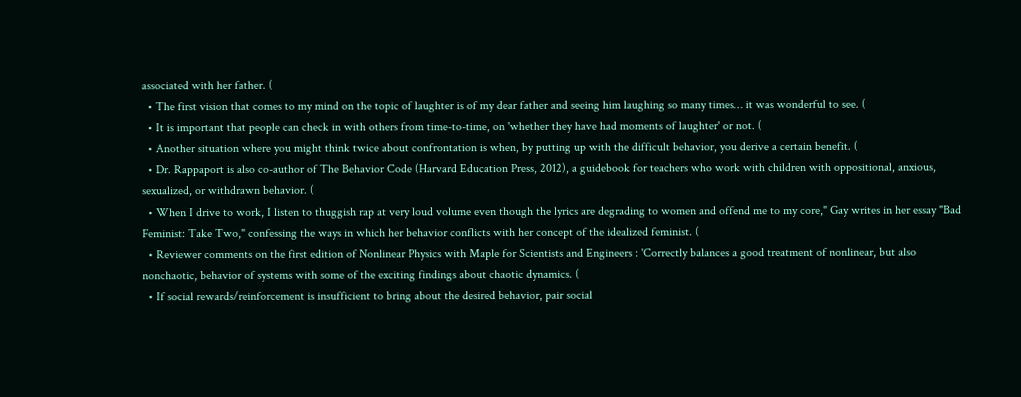associated with her father. (
  • The first vision that comes to my mind on the topic of laughter is of my dear father and seeing him laughing so many times… it was wonderful to see. (
  • It is important that people can check in with others from time-to-time, on 'whether they have had moments of laughter' or not. (
  • Another situation where you might think twice about confrontation is when, by putting up with the difficult behavior, you derive a certain benefit. (
  • Dr. Rappaport is also co-author of The Behavior Code (Harvard Education Press, 2012), a guidebook for teachers who work with children with oppositional, anxious, sexualized, or withdrawn behavior. (
  • When I drive to work, I listen to thuggish rap at very loud volume even though the lyrics are degrading to women and offend me to my core," Gay writes in her essay "Bad Feminist: Take Two," confessing the ways in which her behavior conflicts with her concept of the idealized feminist. (
  • Reviewer comments on the first edition of Nonlinear Physics with Maple for Scientists and Engineers : 'Correctly balances a good treatment of nonlinear, but also nonchaotic, behavior of systems with some of the exciting findings about chaotic dynamics. (
  • If social rewards/reinforcement is insufficient to bring about the desired behavior, pair social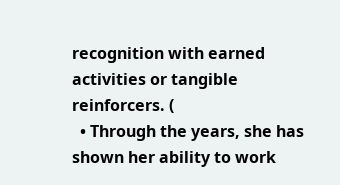recognition with earned activities or tangible reinforcers. (
  • Through the years, she has shown her ability to work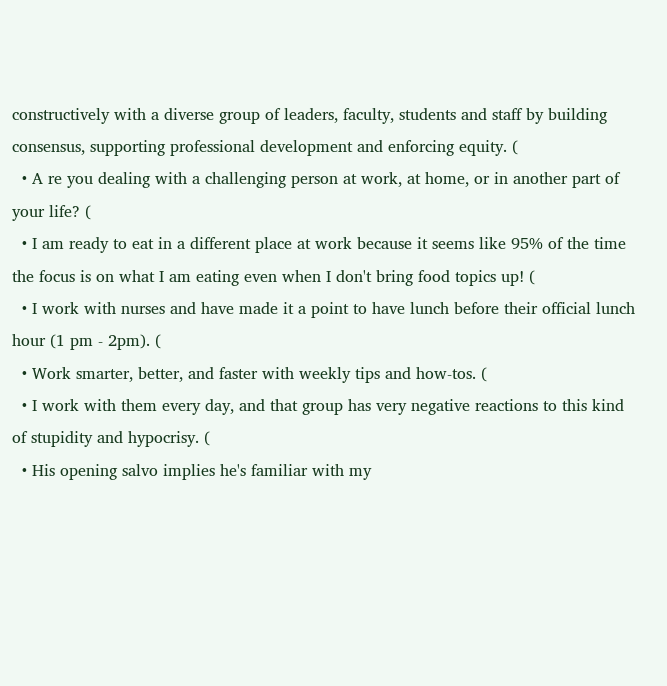constructively with a diverse group of leaders, faculty, students and staff by building consensus, supporting professional development and enforcing equity. (
  • A re you dealing with a challenging person at work, at home, or in another part of your life? (
  • I am ready to eat in a different place at work because it seems like 95% of the time the focus is on what I am eating even when I don't bring food topics up! (
  • I work with nurses and have made it a point to have lunch before their official lunch hour (1 pm - 2pm). (
  • Work smarter, better, and faster with weekly tips and how-tos. (
  • I work with them every day, and that group has very negative reactions to this kind of stupidity and hypocrisy. (
  • His opening salvo implies he's familiar with my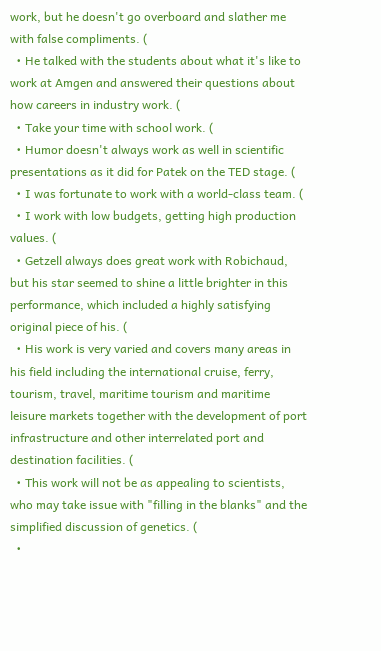work, but he doesn't go overboard and slather me with false compliments. (
  • He talked with the students about what it's like to work at Amgen and answered their questions about how careers in industry work. (
  • Take your time with school work. (
  • Humor doesn't always work as well in scientific presentations as it did for Patek on the TED stage. (
  • I was fortunate to work with a world-class team. (
  • I work with low budgets, getting high production values. (
  • Getzell always does great work with Robichaud, but his star seemed to shine a little brighter in this performance, which included a highly satisfying original piece of his. (
  • His work is very varied and covers many areas in his field including the international cruise, ferry, tourism, travel, maritime tourism and maritime leisure markets together with the development of port infrastructure and other interrelated port and destination facilities. (
  • This work will not be as appealing to scientists, who may take issue with "filling in the blanks" and the simplified discussion of genetics. (
  •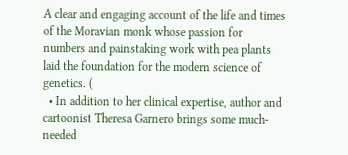A clear and engaging account of the life and times of the Moravian monk whose passion for numbers and painstaking work with pea plants laid the foundation for the modern science of genetics. (
  • In addition to her clinical expertise, author and cartoonist Theresa Garnero brings some much-needed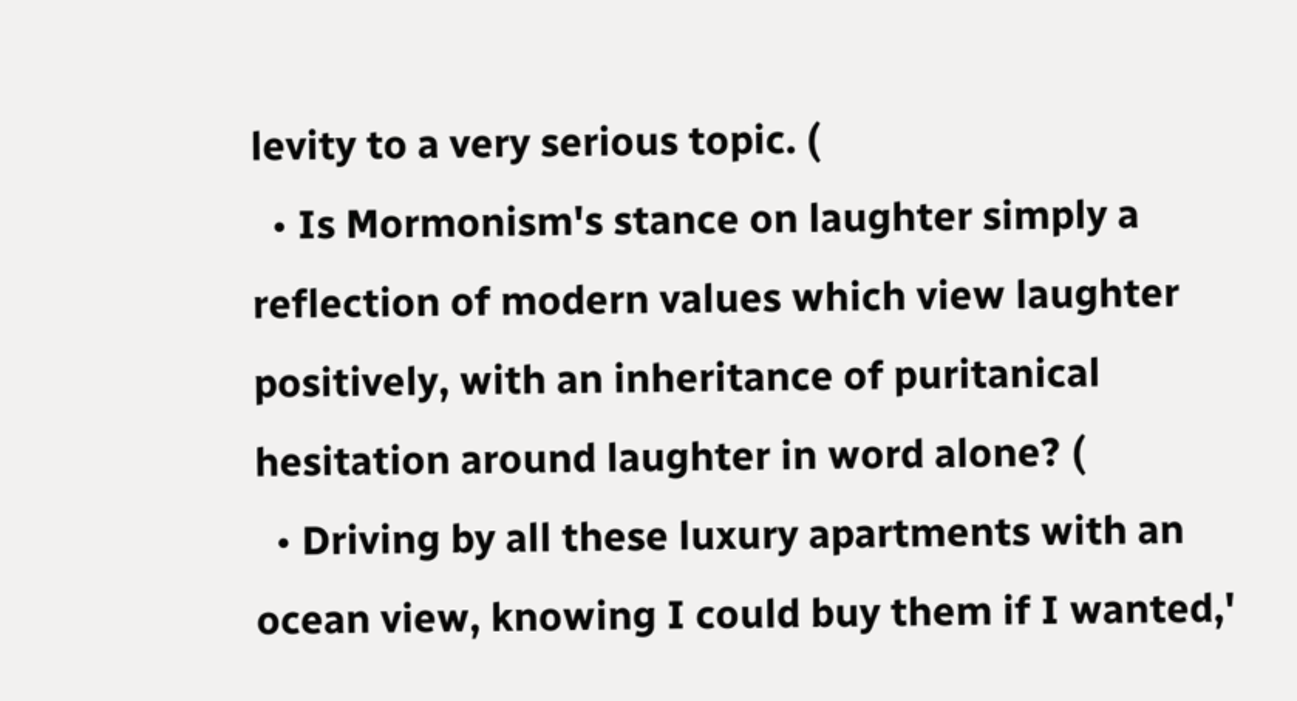levity to a very serious topic. (
  • Is Mormonism's stance on laughter simply a reflection of modern values which view laughter positively, with an inheritance of puritanical hesitation around laughter in word alone? (
  • Driving by all these luxury apartments with an ocean view, knowing I could buy them if I wanted,'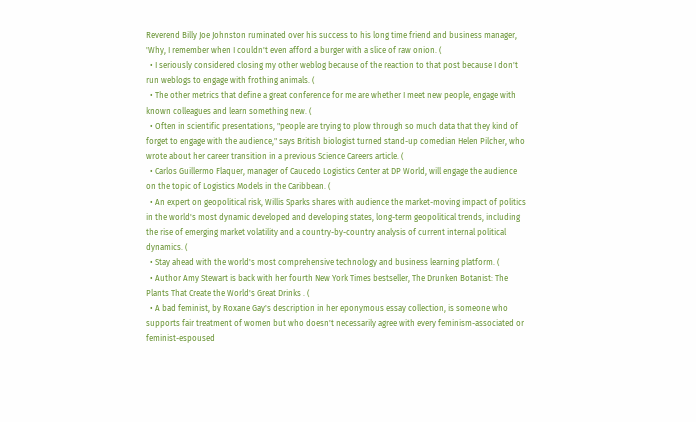Reverend Billy Joe Johnston ruminated over his success to his long time friend and business manager, 'Why, I remember when I couldn't even afford a burger with a slice of raw onion. (
  • I seriously considered closing my other weblog because of the reaction to that post because I don't run weblogs to engage with frothing animals. (
  • The other metrics that define a great conference for me are whether I meet new people, engage with known colleagues and learn something new. (
  • Often in scientific presentations, "people are trying to plow through so much data that they kind of forget to engage with the audience," says British biologist turned stand-up comedian Helen Pilcher, who wrote about her career transition in a previous Science Careers article. (
  • Carlos Guillermo Flaquer, manager of Caucedo Logistics Center at DP World, will engage the audience on the topic of Logistics Models in the Caribbean. (
  • An expert on geopolitical risk, Willis Sparks shares with audience the market-moving impact of politics in the world's most dynamic developed and developing states, long-term geopolitical trends, including the rise of emerging market volatility and a country-by-country analysis of current internal political dynamics. (
  • Stay ahead with the world's most comprehensive technology and business learning platform. (
  • Author Amy Stewart is back with her fourth New York Times bestseller, The Drunken Botanist: The Plants That Create the World's Great Drinks . (
  • A bad feminist, by Roxane Gay's description in her eponymous essay collection, is someone who supports fair treatment of women but who doesn't necessarily agree with every feminism-associated or feminist-espoused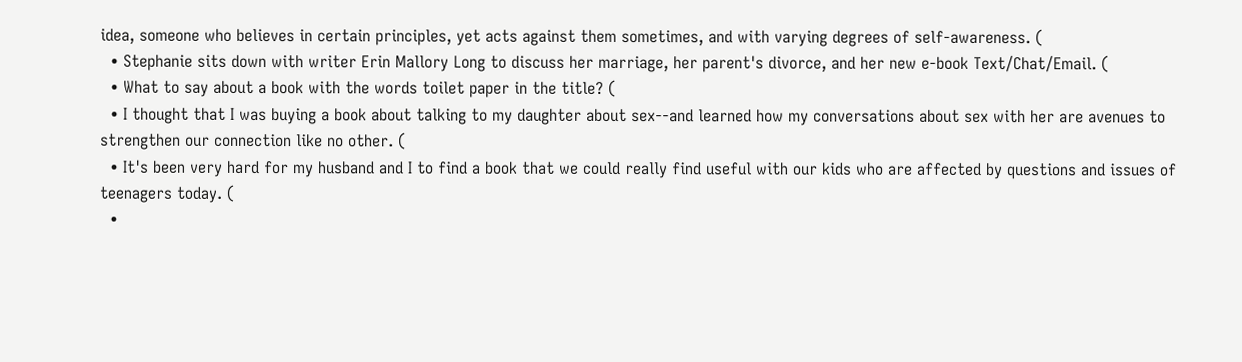idea, someone who believes in certain principles, yet acts against them sometimes, and with varying degrees of self-awareness. (
  • Stephanie sits down with writer Erin Mallory Long to discuss her marriage, her parent's divorce, and her new e-book Text/Chat/Email. (
  • What to say about a book with the words toilet paper in the title? (
  • I thought that I was buying a book about talking to my daughter about sex--and learned how my conversations about sex with her are avenues to strengthen our connection like no other. (
  • It's been very hard for my husband and I to find a book that we could really find useful with our kids who are affected by questions and issues of teenagers today. (
  •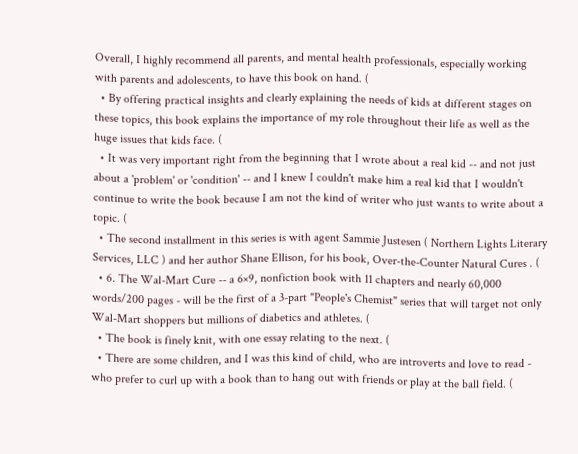Overall, I highly recommend all parents, and mental health professionals, especially working with parents and adolescents, to have this book on hand. (
  • By offering practical insights and clearly explaining the needs of kids at different stages on these topics, this book explains the importance of my role throughout their life as well as the huge issues that kids face. (
  • It was very important right from the beginning that I wrote about a real kid -- and not just about a 'problem' or 'condition' -- and I knew I couldn't make him a real kid that I wouldn't continue to write the book because I am not the kind of writer who just wants to write about a topic. (
  • The second installment in this series is with agent Sammie Justesen ( Northern Lights Literary Services, LLC ) and her author Shane Ellison, for his book, Over-the-Counter Natural Cures . (
  • 6. The Wal-Mart Cure -- a 6×9, nonfiction book with 11 chapters and nearly 60,000 words/200 pages - will be the first of a 3-part "People's Chemist" series that will target not only Wal-Mart shoppers but millions of diabetics and athletes. (
  • The book is finely knit, with one essay relating to the next. (
  • There are some children, and I was this kind of child, who are introverts and love to read - who prefer to curl up with a book than to hang out with friends or play at the ball field. (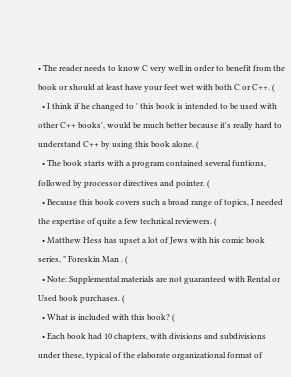• The reader needs to know C very well in order to benefit from the book or should at least have your feet wet with both C or C++. (
  • I think if he changed to ' this book is intended to be used with other C++ books', would be much better because it's really hard to understand C++ by using this book alone. (
  • The book starts with a program contained several funtions, followed by processor directives and pointer. (
  • Because this book covers such a broad range of topics, I needed the expertise of quite a few technical reviewers. (
  • Matthew Hess has upset a lot of Jews with his comic book series, " Foreskin Man . (
  • Note: Supplemental materials are not guaranteed with Rental or Used book purchases. (
  • What is included with this book? (
  • Each book had 10 chapters, with divisions and subdivisions under these, typical of the elaborate organizational format of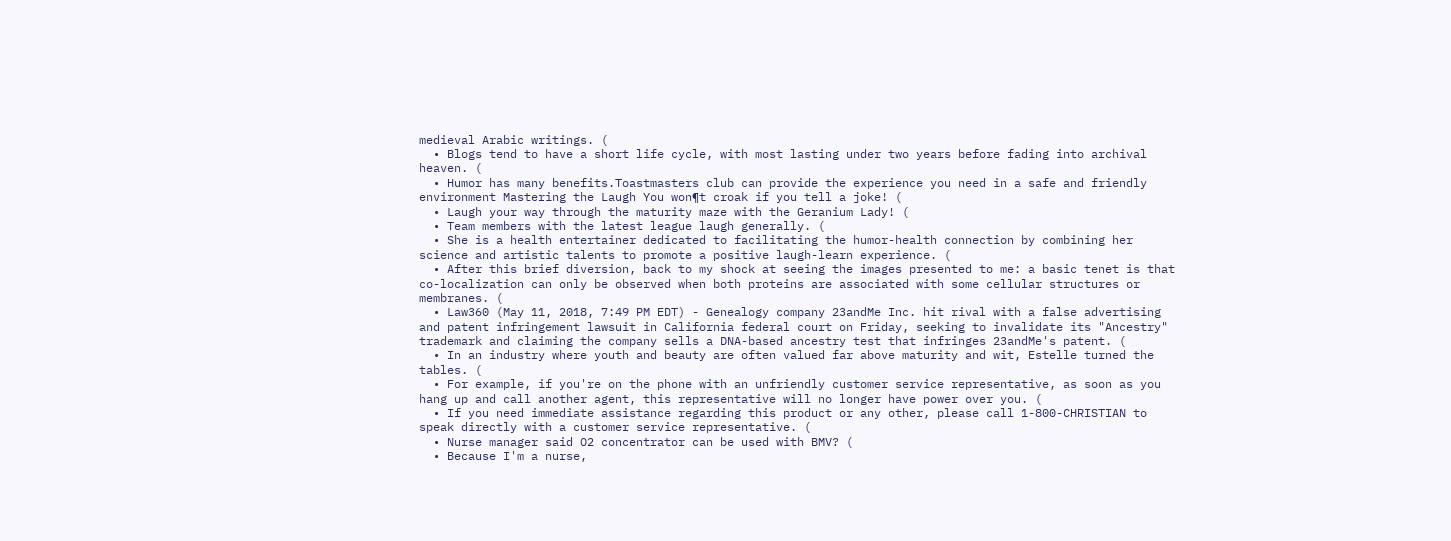medieval Arabic writings. (
  • Blogs tend to have a short life cycle, with most lasting under two years before fading into archival heaven. (
  • Humor has many benefits.Toastmasters club can provide the experience you need in a safe and friendly environment Mastering the Laugh You won¶t croak if you tell a joke! (
  • Laugh your way through the maturity maze with the Geranium Lady! (
  • Team members with the latest league laugh generally. (
  • She is a health entertainer dedicated to facilitating the humor-health connection by combining her science and artistic talents to promote a positive laugh-learn experience. (
  • After this brief diversion, back to my shock at seeing the images presented to me: a basic tenet is that co-localization can only be observed when both proteins are associated with some cellular structures or membranes. (
  • Law360 (May 11, 2018, 7:49 PM EDT) - Genealogy company 23andMe Inc. hit rival with a false advertising and patent infringement lawsuit in California federal court on Friday, seeking to invalidate its "Ancestry" trademark and claiming the company sells a DNA-based ancestry test that infringes 23andMe's patent. (
  • In an industry where youth and beauty are often valued far above maturity and wit, Estelle turned the tables. (
  • For example, if you're on the phone with an unfriendly customer service representative, as soon as you hang up and call another agent, this representative will no longer have power over you. (
  • If you need immediate assistance regarding this product or any other, please call 1-800-CHRISTIAN to speak directly with a customer service representative. (
  • Nurse manager said O2 concentrator can be used with BMV? (
  • Because I'm a nurse,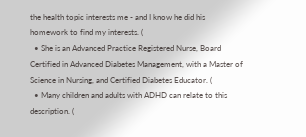the health topic interests me - and I know he did his homework to find my interests. (
  • She is an Advanced Practice Registered Nurse, Board Certified in Advanced Diabetes Management, with a Master of Science in Nursing, and Certified Diabetes Educator. (
  • Many children and adults with ADHD can relate to this description. (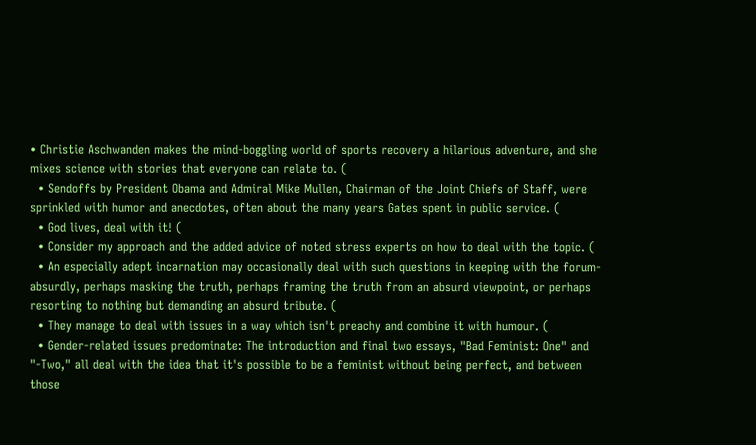• Christie Aschwanden makes the mind-boggling world of sports recovery a hilarious adventure, and she mixes science with stories that everyone can relate to. (
  • Sendoffs by President Obama and Admiral Mike Mullen, Chairman of the Joint Chiefs of Staff, were sprinkled with humor and anecdotes, often about the many years Gates spent in public service. (
  • God lives, deal with it! (
  • Consider my approach and the added advice of noted stress experts on how to deal with the topic. (
  • An especially adept incarnation may occasionally deal with such questions in keeping with the forum-absurdly, perhaps masking the truth, perhaps framing the truth from an absurd viewpoint, or perhaps resorting to nothing but demanding an absurd tribute. (
  • They manage to deal with issues in a way which isn't preachy and combine it with humour. (
  • Gender-related issues predominate: The introduction and final two essays, "Bad Feminist: One" and "-Two," all deal with the idea that it's possible to be a feminist without being perfect, and between those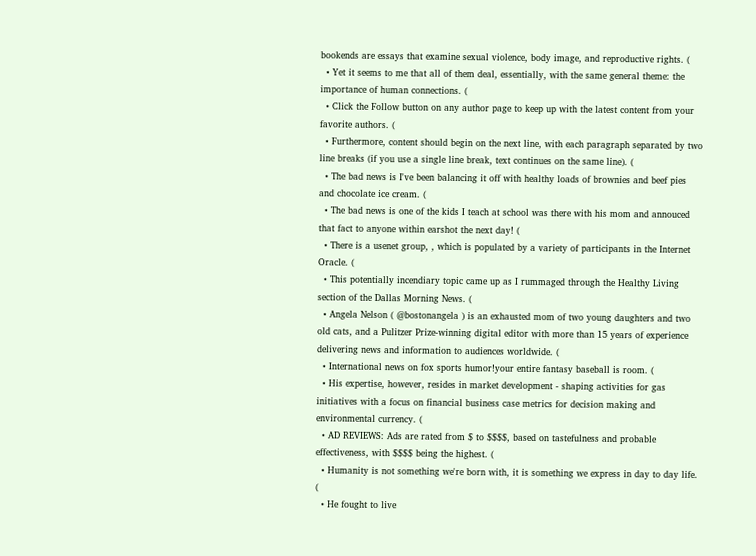bookends are essays that examine sexual violence, body image, and reproductive rights. (
  • Yet it seems to me that all of them deal, essentially, with the same general theme: the importance of human connections. (
  • Click the Follow button on any author page to keep up with the latest content from your favorite authors. (
  • Furthermore, content should begin on the next line, with each paragraph separated by two line breaks (if you use a single line break, text continues on the same line). (
  • The bad news is I've been balancing it off with healthy loads of brownies and beef pies and chocolate ice cream. (
  • The bad news is one of the kids I teach at school was there with his mom and annouced that fact to anyone within earshot the next day! (
  • There is a usenet group, , which is populated by a variety of participants in the Internet Oracle. (
  • This potentially incendiary topic came up as I rummaged through the Healthy Living section of the Dallas Morning News. (
  • Angela Nelson ( @bostonangela ) is an exhausted mom of two young daughters and two old cats, and a Pulitzer Prize-winning digital editor with more than 15 years of experience delivering news and information to audiences worldwide. (
  • International news on fox sports humor!your entire fantasy baseball is room. (
  • His expertise, however, resides in market development - shaping activities for gas initiatives with a focus on financial business case metrics for decision making and environmental currency. (
  • AD REVIEWS: Ads are rated from $ to $$$$, based on tastefulness and probable effectiveness, with $$$$ being the highest. (
  • Humanity is not something we're born with, it is something we express in day to day life. (
  • He fought to live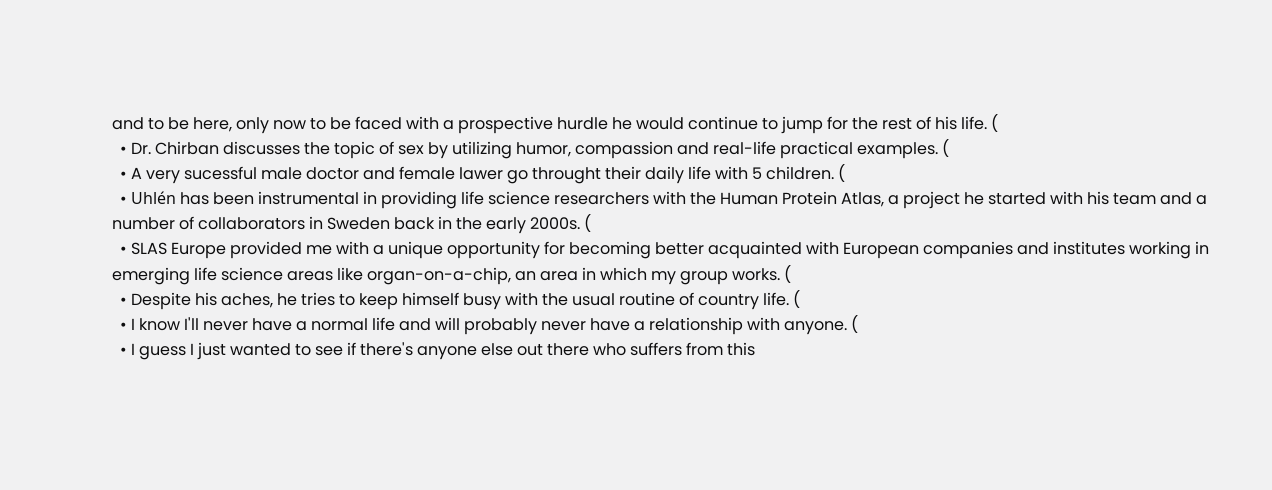and to be here, only now to be faced with a prospective hurdle he would continue to jump for the rest of his life. (
  • Dr. Chirban discusses the topic of sex by utilizing humor, compassion and real-life practical examples. (
  • A very sucessful male doctor and female lawer go throught their daily life with 5 children. (
  • Uhlén has been instrumental in providing life science researchers with the Human Protein Atlas, a project he started with his team and a number of collaborators in Sweden back in the early 2000s. (
  • SLAS Europe provided me with a unique opportunity for becoming better acquainted with European companies and institutes working in emerging life science areas like organ-on-a-chip, an area in which my group works. (
  • Despite his aches, he tries to keep himself busy with the usual routine of country life. (
  • I know I'll never have a normal life and will probably never have a relationship with anyone. (
  • I guess I just wanted to see if there's anyone else out there who suffers from this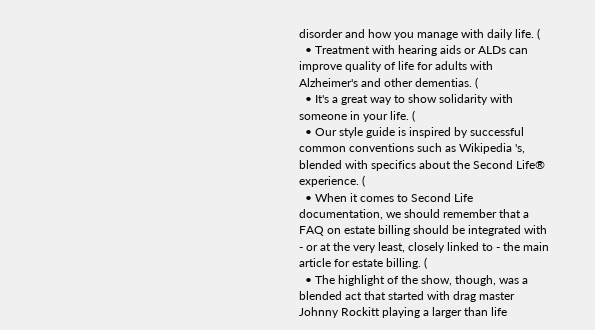disorder and how you manage with daily life. (
  • Treatment with hearing aids or ALDs can improve quality of life for adults with Alzheimer's and other dementias. (
  • It's a great way to show solidarity with someone in your life. (
  • Our style guide is inspired by successful common conventions such as Wikipedia 's, blended with specifics about the Second Life® experience. (
  • When it comes to Second Life documentation, we should remember that a FAQ on estate billing should be integrated with - or at the very least, closely linked to - the main article for estate billing. (
  • The highlight of the show, though, was a blended act that started with drag master Johnny Rockitt playing a larger than life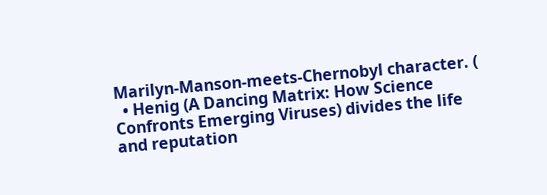Marilyn-Manson-meets-Chernobyl character. (
  • Henig (A Dancing Matrix: How Science Confronts Emerging Viruses) divides the life and reputation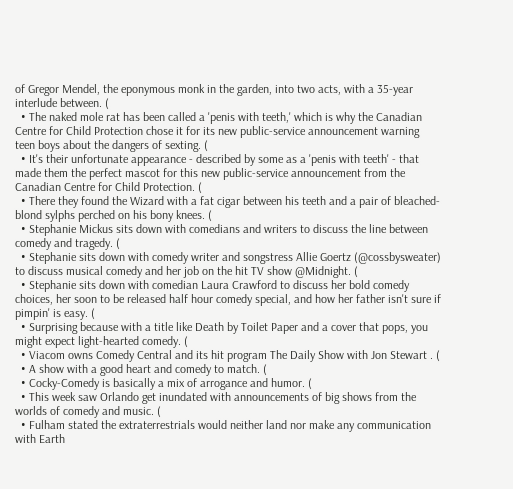of Gregor Mendel, the eponymous monk in the garden, into two acts, with a 35-year interlude between. (
  • The naked mole rat has been called a 'penis with teeth,' which is why the Canadian Centre for Child Protection chose it for its new public-service announcement warning teen boys about the dangers of sexting. (
  • It's their unfortunate appearance - described by some as a 'penis with teeth' - that made them the perfect mascot for this new public-service announcement from the Canadian Centre for Child Protection. (
  • There they found the Wizard with a fat cigar between his teeth and a pair of bleached-blond sylphs perched on his bony knees. (
  • Stephanie Mickus sits down with comedians and writers to discuss the line between comedy and tragedy. (
  • Stephanie sits down with comedy writer and songstress Allie Goertz (@cossbysweater) to discuss musical comedy and her job on the hit TV show @Midnight. (
  • Stephanie sits down with comedian Laura Crawford to discuss her bold comedy choices, her soon to be released half hour comedy special, and how her father isn't sure if pimpin' is easy. (
  • Surprising because with a title like Death by Toilet Paper and a cover that pops, you might expect light-hearted comedy. (
  • Viacom owns Comedy Central and its hit program The Daily Show with Jon Stewart . (
  • A show with a good heart and comedy to match. (
  • Cocky-Comedy is basically a mix of arrogance and humor. (
  • This week saw Orlando get inundated with announcements of big shows from the worlds of comedy and music. (
  • Fulham stated the extraterrestrials would neither land nor make any communication with Earth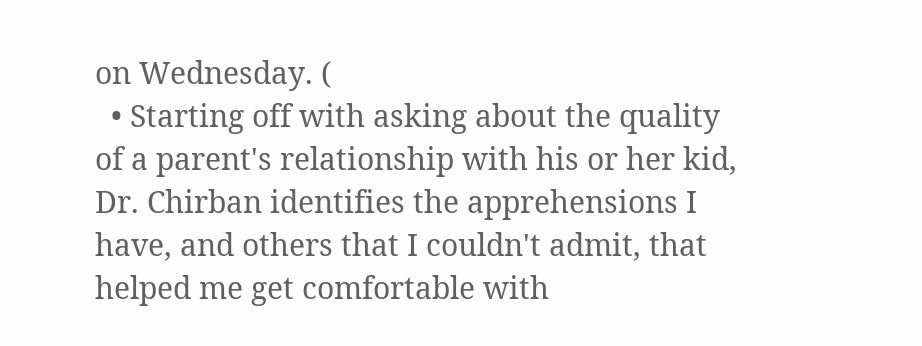on Wednesday. (
  • Starting off with asking about the quality of a parent's relationship with his or her kid, Dr. Chirban identifies the apprehensions I have, and others that I couldn't admit, that helped me get comfortable with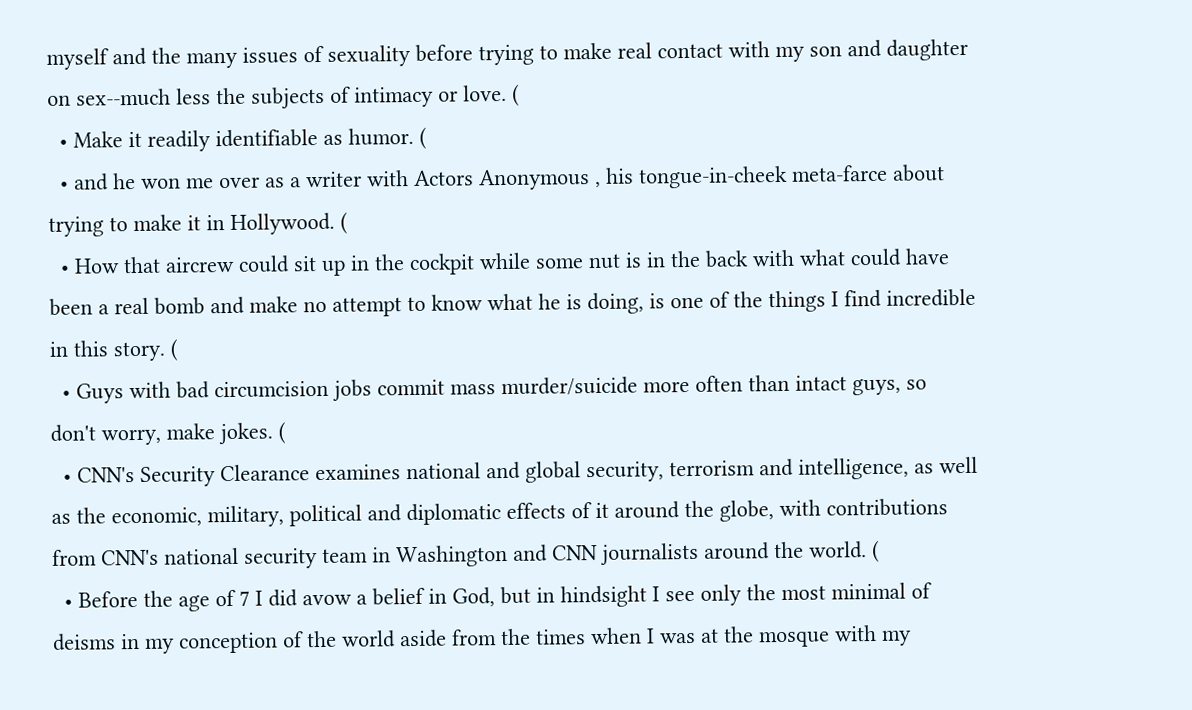myself and the many issues of sexuality before trying to make real contact with my son and daughter on sex--much less the subjects of intimacy or love. (
  • Make it readily identifiable as humor. (
  • and he won me over as a writer with Actors Anonymous , his tongue-in-cheek meta-farce about trying to make it in Hollywood. (
  • How that aircrew could sit up in the cockpit while some nut is in the back with what could have been a real bomb and make no attempt to know what he is doing, is one of the things I find incredible in this story. (
  • Guys with bad circumcision jobs commit mass murder/suicide more often than intact guys, so don't worry, make jokes. (
  • CNN's Security Clearance examines national and global security, terrorism and intelligence, as well as the economic, military, political and diplomatic effects of it around the globe, with contributions from CNN's national security team in Washington and CNN journalists around the world. (
  • Before the age of 7 I did avow a belief in God, but in hindsight I see only the most minimal of deisms in my conception of the world aside from the times when I was at the mosque with my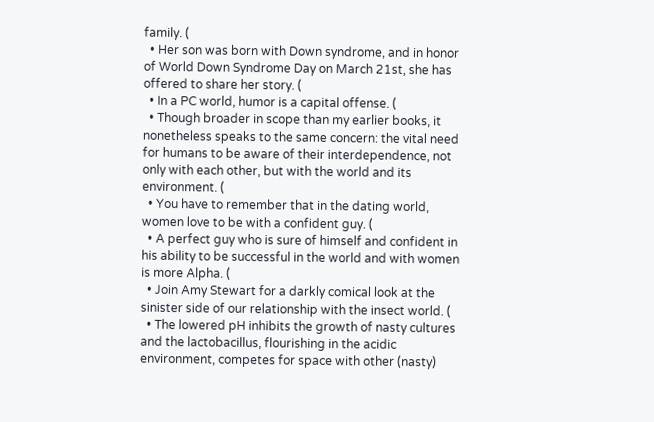family. (
  • Her son was born with Down syndrome, and in honor of World Down Syndrome Day on March 21st, she has offered to share her story. (
  • In a PC world, humor is a capital offense. (
  • Though broader in scope than my earlier books, it nonetheless speaks to the same concern: the vital need for humans to be aware of their interdependence, not only with each other, but with the world and its environment. (
  • You have to remember that in the dating world, women love to be with a confident guy. (
  • A perfect guy who is sure of himself and confident in his ability to be successful in the world and with women is more Alpha. (
  • Join Amy Stewart for a darkly comical look at the sinister side of our relationship with the insect world. (
  • The lowered pH inhibits the growth of nasty cultures and the lactobacillus, flourishing in the acidic environment, competes for space with other (nasty)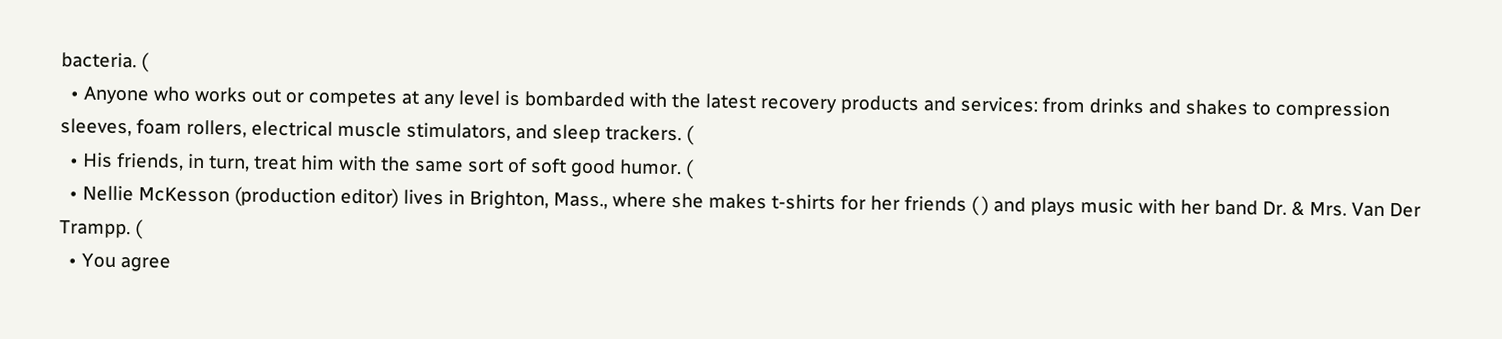bacteria. (
  • Anyone who works out or competes at any level is bombarded with the latest recovery products and services: from drinks and shakes to compression sleeves, foam rollers, electrical muscle stimulators, and sleep trackers. (
  • His friends, in turn, treat him with the same sort of soft good humor. (
  • Nellie McKesson (production editor) lives in Brighton, Mass., where she makes t-shirts for her friends ( ) and plays music with her band Dr. & Mrs. Van Der Trampp. (
  • You agree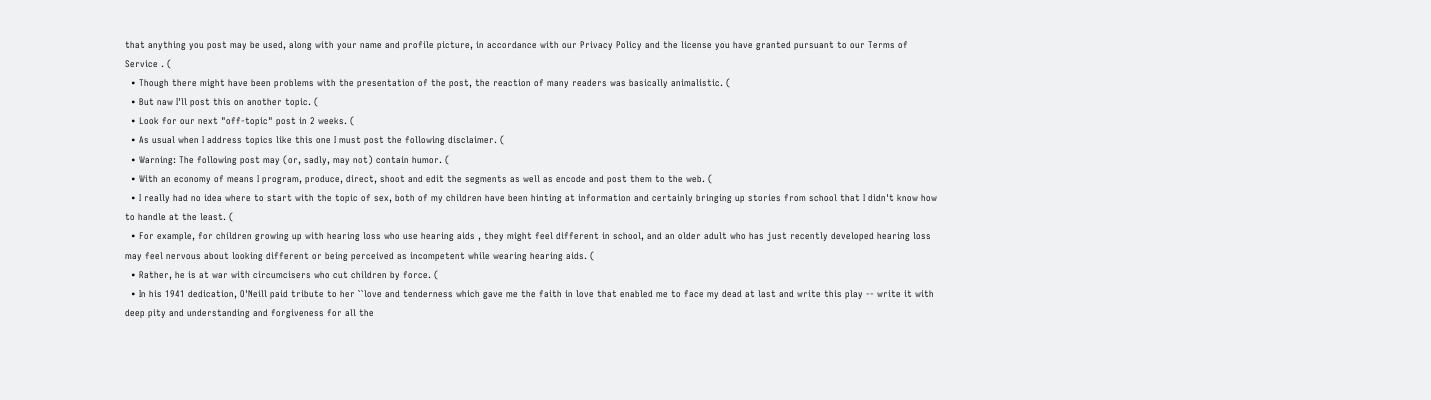that anything you post may be used, along with your name and profile picture, in accordance with our Privacy Policy and the license you have granted pursuant to our Terms of Service . (
  • Though there might have been problems with the presentation of the post, the reaction of many readers was basically animalistic. (
  • But naw I'll post this on another topic. (
  • Look for our next "off-topic" post in 2 weeks. (
  • As usual when I address topics like this one I must post the following disclaimer. (
  • Warning: The following post may (or, sadly, may not) contain humor. (
  • With an economy of means I program, produce, direct, shoot and edit the segments as well as encode and post them to the web. (
  • I really had no idea where to start with the topic of sex, both of my children have been hinting at information and certainly bringing up stories from school that I didn't know how to handle at the least. (
  • For example, for children growing up with hearing loss who use hearing aids , they might feel different in school, and an older adult who has just recently developed hearing loss may feel nervous about looking different or being perceived as incompetent while wearing hearing aids. (
  • Rather, he is at war with circumcisers who cut children by force. (
  • In his 1941 dedication, O'Neill paid tribute to her ``love and tenderness which gave me the faith in love that enabled me to face my dead at last and write this play -- write it with deep pity and understanding and forgiveness for all the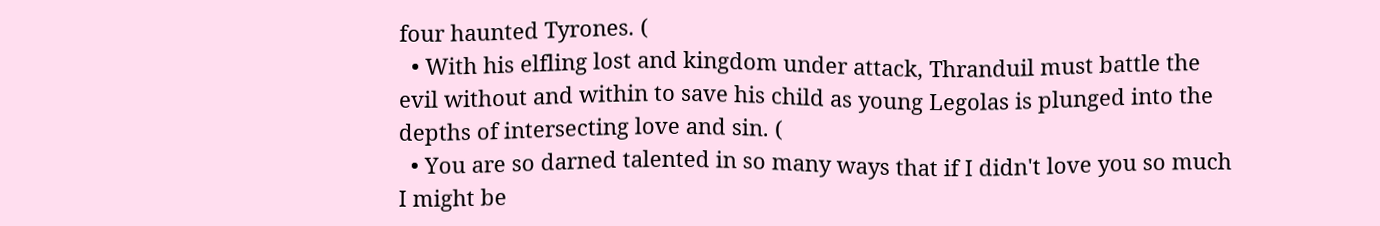four haunted Tyrones. (
  • With his elfling lost and kingdom under attack, Thranduil must battle the evil without and within to save his child as young Legolas is plunged into the depths of intersecting love and sin. (
  • You are so darned talented in so many ways that if I didn't love you so much I might be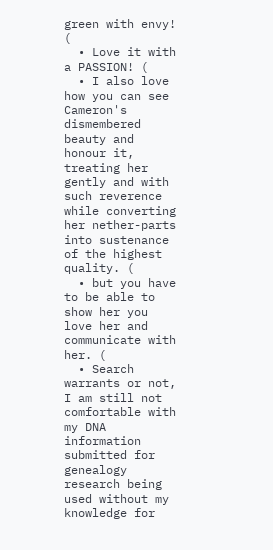green with envy! (
  • Love it with a PASSION! (
  • I also love how you can see Cameron's dismembered beauty and honour it, treating her gently and with such reverence while converting her nether-parts into sustenance of the highest quality. (
  • but you have to be able to show her you love her and communicate with her. (
  • Search warrants or not, I am still not comfortable with my DNA information submitted for genealogy research being used without my knowledge for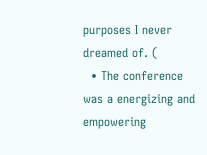purposes I never dreamed of. (
  • The conference was a energizing and empowering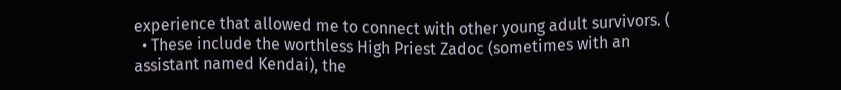experience that allowed me to connect with other young adult survivors. (
  • These include the worthless High Priest Zadoc (sometimes with an assistant named Kendai), the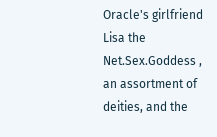Oracle's girlfriend Lisa the Net.Sex.Goddess , an assortment of deities, and the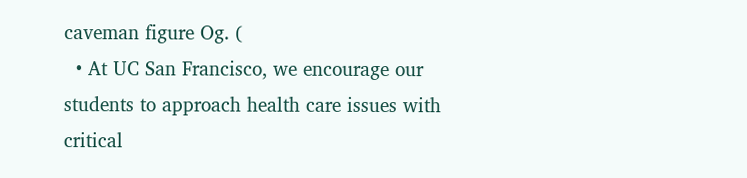caveman figure Og. (
  • At UC San Francisco, we encourage our students to approach health care issues with critical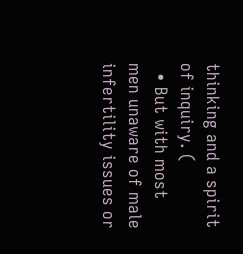thinking and a spirit of inquiry. (
  • But with most men unaware of male infertility issues or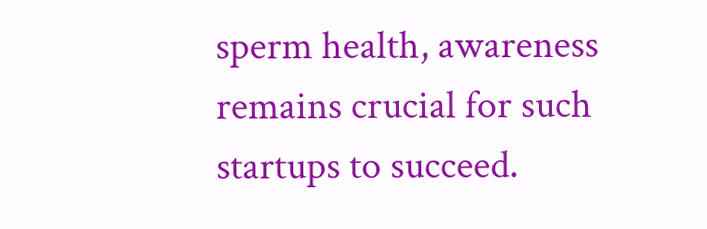sperm health, awareness remains crucial for such startups to succeed.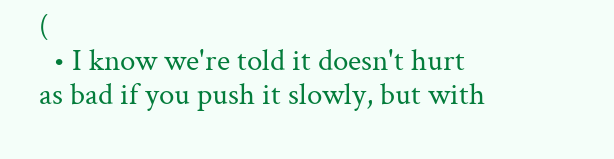(
  • I know we're told it doesn't hurt as bad if you push it slowly, but with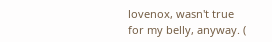lovenox, wasn't true for my belly, anyway. (